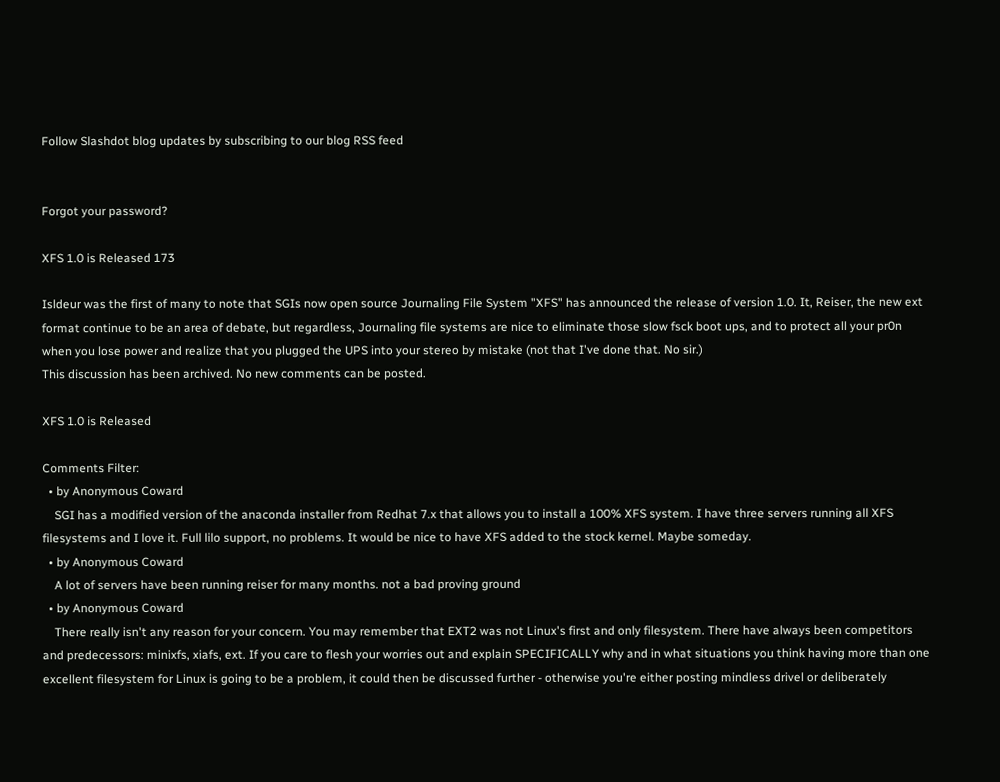Follow Slashdot blog updates by subscribing to our blog RSS feed


Forgot your password?

XFS 1.0 is Released 173

Isldeur was the first of many to note that SGIs now open source Journaling File System "XFS" has announced the release of version 1.0. It, Reiser, the new ext format continue to be an area of debate, but regardless, Journaling file systems are nice to eliminate those slow fsck boot ups, and to protect all your pr0n when you lose power and realize that you plugged the UPS into your stereo by mistake (not that I've done that. No sir.)
This discussion has been archived. No new comments can be posted.

XFS 1.0 is Released

Comments Filter:
  • by Anonymous Coward
    SGI has a modified version of the anaconda installer from Redhat 7.x that allows you to install a 100% XFS system. I have three servers running all XFS filesystems and I love it. Full lilo support, no problems. It would be nice to have XFS added to the stock kernel. Maybe someday.
  • by Anonymous Coward
    A lot of servers have been running reiser for many months. not a bad proving ground
  • by Anonymous Coward
    There really isn't any reason for your concern. You may remember that EXT2 was not Linux's first and only filesystem. There have always been competitors and predecessors: minixfs, xiafs, ext. If you care to flesh your worries out and explain SPECIFICALLY why and in what situations you think having more than one excellent filesystem for Linux is going to be a problem, it could then be discussed further - otherwise you're either posting mindless drivel or deliberately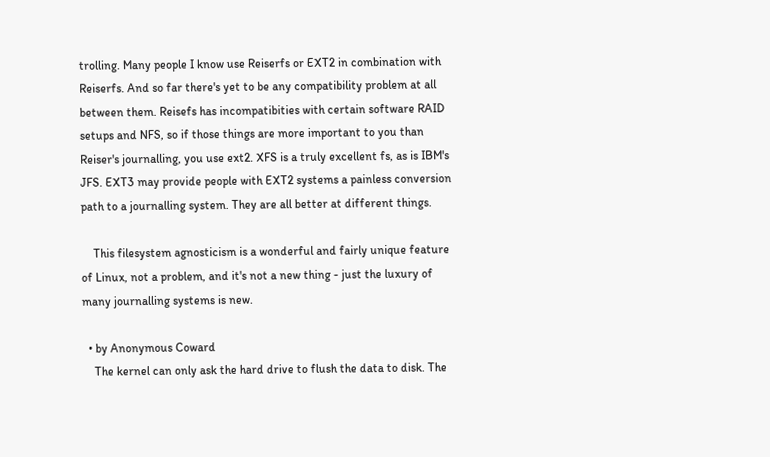trolling. Many people I know use Reiserfs or EXT2 in combination with Reiserfs. And so far there's yet to be any compatibility problem at all between them. Reisefs has incompatibities with certain software RAID setups and NFS, so if those things are more important to you than Reiser's journalling, you use ext2. XFS is a truly excellent fs, as is IBM's JFS. EXT3 may provide people with EXT2 systems a painless conversion path to a journalling system. They are all better at different things.

    This filesystem agnosticism is a wonderful and fairly unique feature of Linux, not a problem, and it's not a new thing - just the luxury of many journalling systems is new.

  • by Anonymous Coward
    The kernel can only ask the hard drive to flush the data to disk. The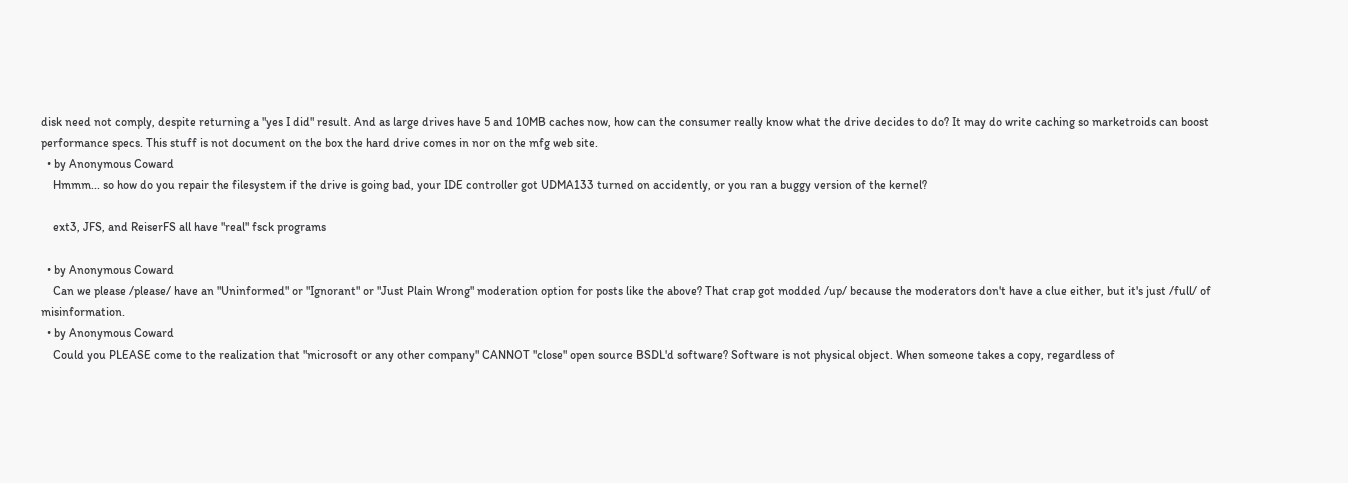disk need not comply, despite returning a "yes I did" result. And as large drives have 5 and 10MB caches now, how can the consumer really know what the drive decides to do? It may do write caching so marketroids can boost performance specs. This stuff is not document on the box the hard drive comes in nor on the mfg web site.
  • by Anonymous Coward
    Hmmm... so how do you repair the filesystem if the drive is going bad, your IDE controller got UDMA133 turned on accidently, or you ran a buggy version of the kernel?

    ext3, JFS, and ReiserFS all have "real" fsck programs

  • by Anonymous Coward
    Can we please /please/ have an "Uninformed" or "Ignorant" or "Just Plain Wrong" moderation option for posts like the above? That crap got modded /up/ because the moderators don't have a clue either, but it's just /full/ of misinformation.
  • by Anonymous Coward
    Could you PLEASE come to the realization that "microsoft or any other company" CANNOT "close" open source BSDL'd software? Software is not physical object. When someone takes a copy, regardless of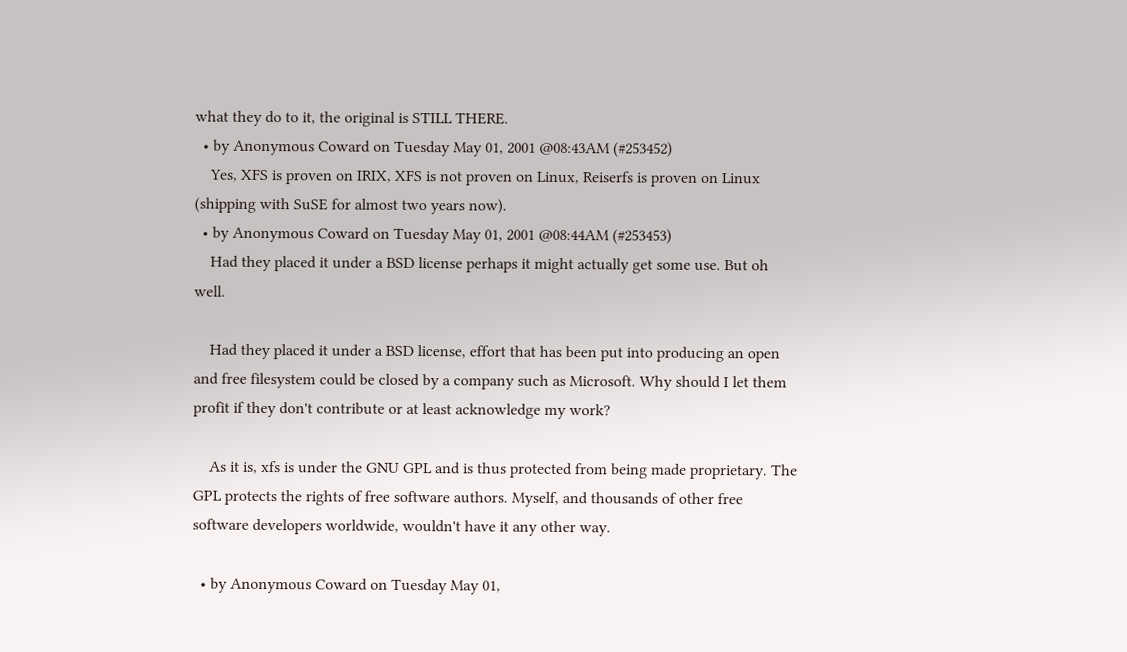what they do to it, the original is STILL THERE.
  • by Anonymous Coward on Tuesday May 01, 2001 @08:43AM (#253452)
    Yes, XFS is proven on IRIX, XFS is not proven on Linux, Reiserfs is proven on Linux (shipping with SuSE for almost two years now).
  • by Anonymous Coward on Tuesday May 01, 2001 @08:44AM (#253453)
    Had they placed it under a BSD license perhaps it might actually get some use. But oh well.

    Had they placed it under a BSD license, effort that has been put into producing an open and free filesystem could be closed by a company such as Microsoft. Why should I let them profit if they don't contribute or at least acknowledge my work?

    As it is, xfs is under the GNU GPL and is thus protected from being made proprietary. The GPL protects the rights of free software authors. Myself, and thousands of other free software developers worldwide, wouldn't have it any other way.

  • by Anonymous Coward on Tuesday May 01,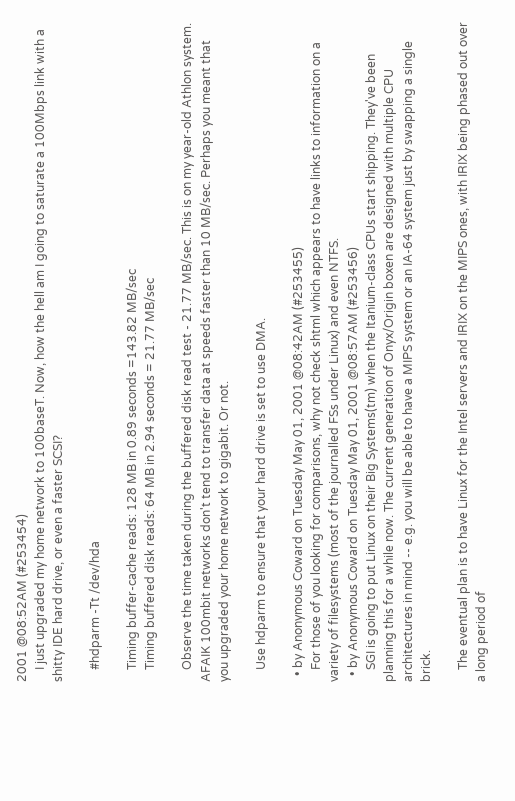2001 @08:52AM (#253454)
    I just upgraded my home network to 100baseT. Now, how the hell am I going to saturate a 100Mbps link with a shitty IDE hard drive, or even a faster SCSI?

    #hdparm -Tt /dev/hda

    Timing buffer-cache reads: 128 MB in 0.89 seconds =143.82 MB/sec
    Timing buffered disk reads: 64 MB in 2.94 seconds = 21.77 MB/sec

    Observe the time taken during the buffered disk read test - 21.77 MB/sec. This is on my year-old Athlon system. AFAIK 100mbit networks don't tend to transfer data at speeds faster than 10 MB/sec. Perhaps you meant that you upgraded your home network to gigabit. Or not.

    Use hdparm to ensure that your hard drive is set to use DMA.

  • by Anonymous Coward on Tuesday May 01, 2001 @08:42AM (#253455)
    For those of you looking for comparisons, why not check shtml which appears to have links to information on a variety of filesystems (most of the journalled FSs under Linux) and even NTFS.
  • by Anonymous Coward on Tuesday May 01, 2001 @08:57AM (#253456)
    SGI is going to put Linux on their Big Systems(tm) when the Itanium-class CPUs start shipping. They've been planning this for a while now. The current generation of Onyx/Origin boxen are designed with multiple CPU architectures in mind -- e.g. you will be able to have a MIPS system or an IA-64 system just by swapping a single brick.

    The eventual plan is to have Linux for the Intel servers and IRIX on the MIPS ones, with IRIX being phased out over a long period of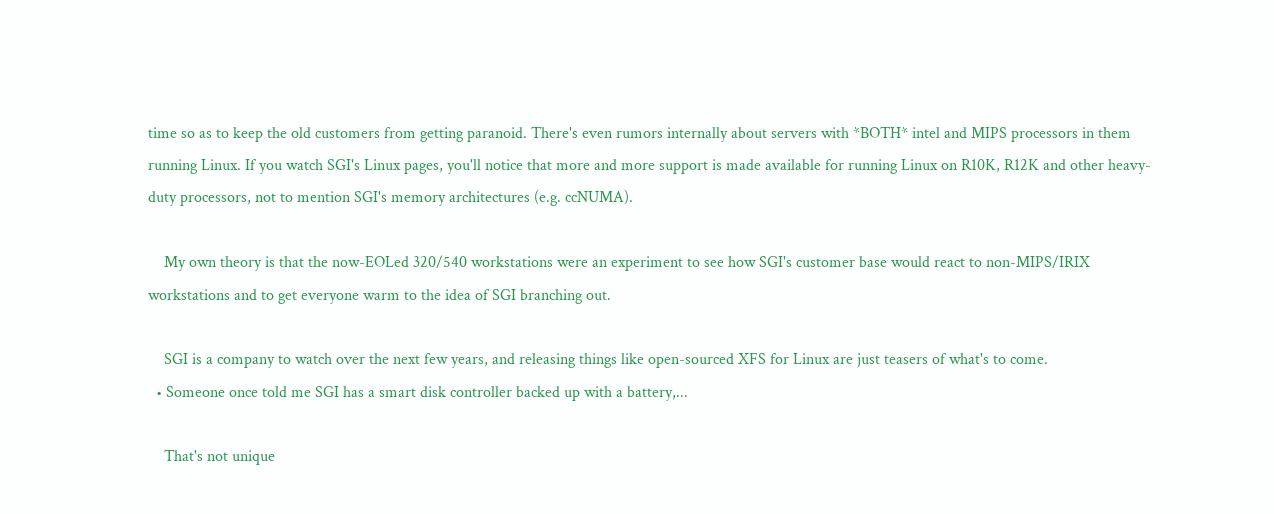time so as to keep the old customers from getting paranoid. There's even rumors internally about servers with *BOTH* intel and MIPS processors in them running Linux. If you watch SGI's Linux pages, you'll notice that more and more support is made available for running Linux on R10K, R12K and other heavy-duty processors, not to mention SGI's memory architectures (e.g. ccNUMA).

    My own theory is that the now-EOLed 320/540 workstations were an experiment to see how SGI's customer base would react to non-MIPS/IRIX workstations and to get everyone warm to the idea of SGI branching out.

    SGI is a company to watch over the next few years, and releasing things like open-sourced XFS for Linux are just teasers of what's to come.
  • Someone once told me SGI has a smart disk controller backed up with a battery,...

    That's not unique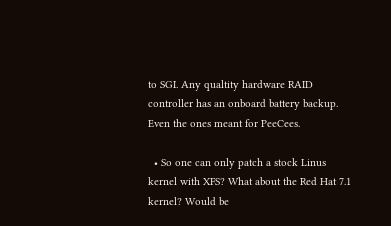to SGI. Any qualtity hardware RAID controller has an onboard battery backup. Even the ones meant for PeeCees.

  • So one can only patch a stock Linus kernel with XFS? What about the Red Hat 7.1 kernel? Would be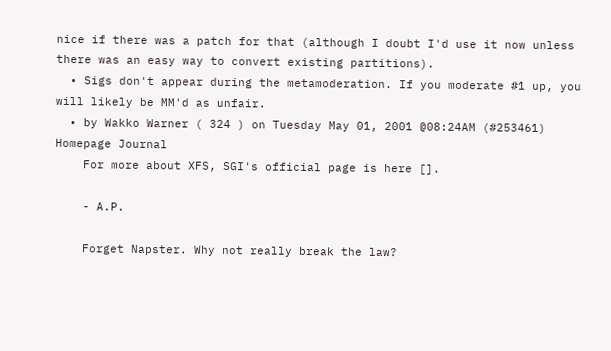nice if there was a patch for that (although I doubt I'd use it now unless there was an easy way to convert existing partitions).
  • Sigs don't appear during the metamoderation. If you moderate #1 up, you will likely be MM'd as unfair.
  • by Wakko Warner ( 324 ) on Tuesday May 01, 2001 @08:24AM (#253461) Homepage Journal
    For more about XFS, SGI's official page is here [].

    - A.P.

    Forget Napster. Why not really break the law?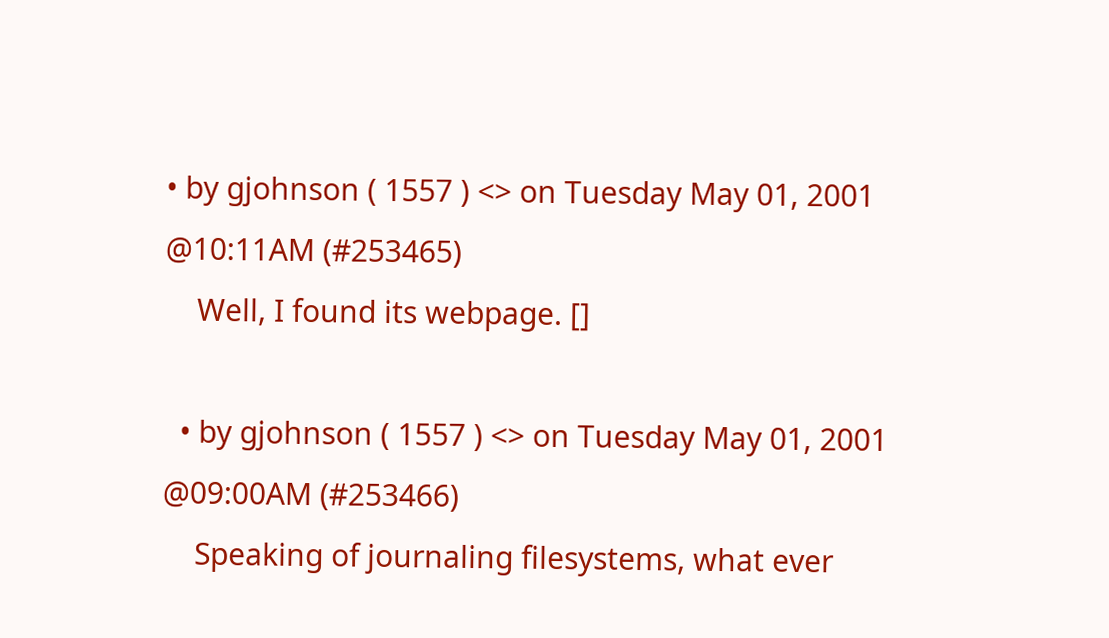• by gjohnson ( 1557 ) <> on Tuesday May 01, 2001 @10:11AM (#253465)
    Well, I found its webpage. []

  • by gjohnson ( 1557 ) <> on Tuesday May 01, 2001 @09:00AM (#253466)
    Speaking of journaling filesystems, what ever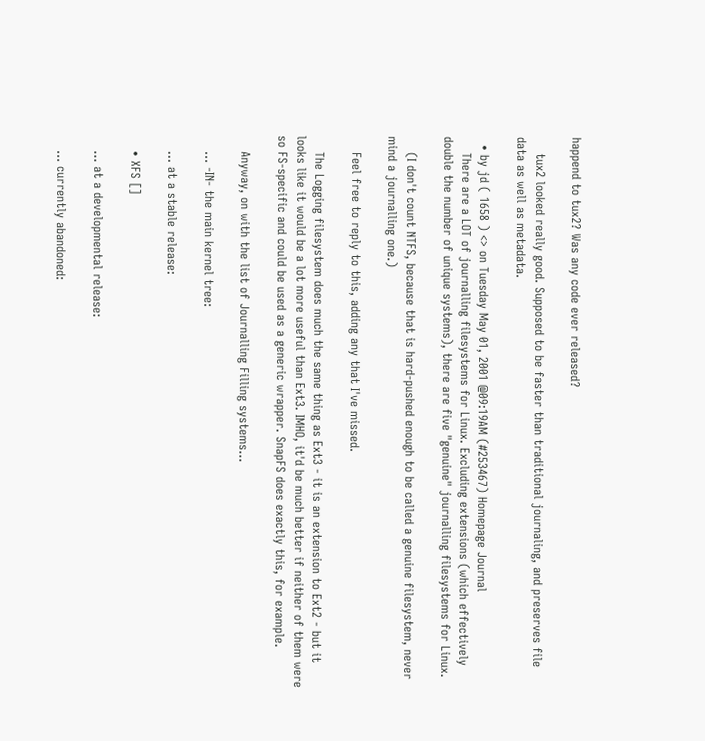happend to tux2? Was any code ever released?

    tux2 looked really good. Supposed to be faster than traditional journaling, and preserves file data as well as metadata.

  • by jd ( 1658 ) <> on Tuesday May 01, 2001 @09:19AM (#253467) Homepage Journal
    There are a LOT of journalling filesystems for Linux. Excluding extensions (which effectively double the number of unique systems), there are five "genuine" journalling filesystems for Linux.

    (I don't count NTFS, because that is hard-pushed enough to be called a genuine filesystem, never mind a journalling one.)

    Feel free to reply to this, adding any that I've missed.

    The Logging filesystem does much the same thing as Ext3 - it is an extension to Ext2 - but it looks like it would be a lot more useful than Ext3. IMHO, it'd be much better if neither of them were so FS-specific and could be used as a generic wrapper. SnapFS does exactly this, for example.

    Anyway, on with the list of Journalling Filling systems...

    ... -IN- the main kernel tree:

    ... at a stable release:

    • XFS []

    ... at a developmental release:

    ... currently abandoned: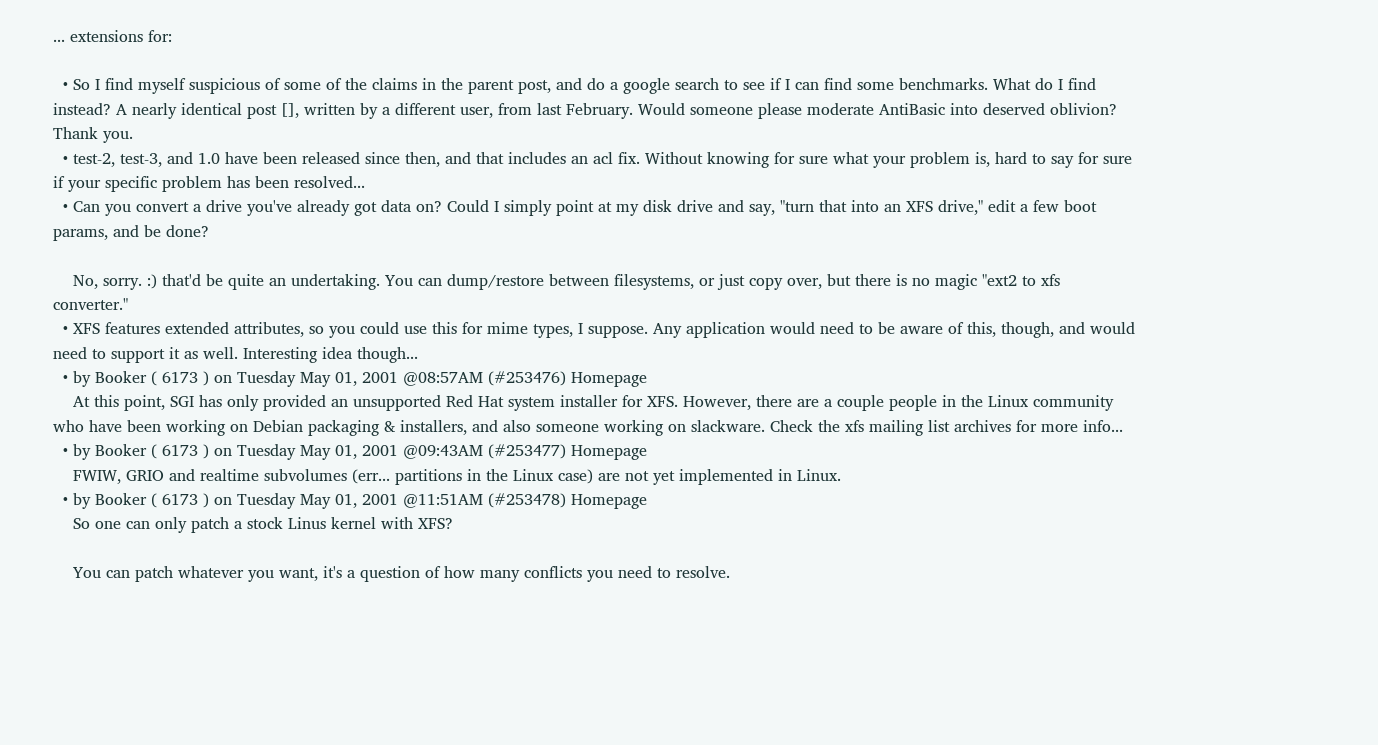... extensions for:

  • So I find myself suspicious of some of the claims in the parent post, and do a google search to see if I can find some benchmarks. What do I find instead? A nearly identical post [], written by a different user, from last February. Would someone please moderate AntiBasic into deserved oblivion? Thank you.
  • test-2, test-3, and 1.0 have been released since then, and that includes an acl fix. Without knowing for sure what your problem is, hard to say for sure if your specific problem has been resolved...
  • Can you convert a drive you've already got data on? Could I simply point at my disk drive and say, "turn that into an XFS drive," edit a few boot params, and be done?

    No, sorry. :) that'd be quite an undertaking. You can dump/restore between filesystems, or just copy over, but there is no magic "ext2 to xfs converter."
  • XFS features extended attributes, so you could use this for mime types, I suppose. Any application would need to be aware of this, though, and would need to support it as well. Interesting idea though...
  • by Booker ( 6173 ) on Tuesday May 01, 2001 @08:57AM (#253476) Homepage
    At this point, SGI has only provided an unsupported Red Hat system installer for XFS. However, there are a couple people in the Linux community who have been working on Debian packaging & installers, and also someone working on slackware. Check the xfs mailing list archives for more info...
  • by Booker ( 6173 ) on Tuesday May 01, 2001 @09:43AM (#253477) Homepage
    FWIW, GRIO and realtime subvolumes (err... partitions in the Linux case) are not yet implemented in Linux.
  • by Booker ( 6173 ) on Tuesday May 01, 2001 @11:51AM (#253478) Homepage
    So one can only patch a stock Linus kernel with XFS?

    You can patch whatever you want, it's a question of how many conflicts you need to resolve.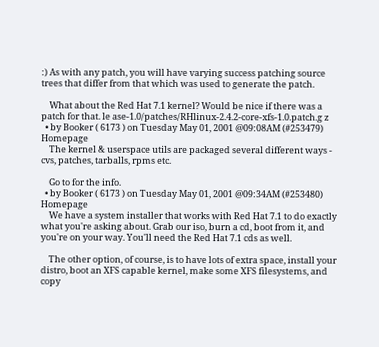:) As with any patch, you will have varying success patching source trees that differ from that which was used to generate the patch.

    What about the Red Hat 7.1 kernel? Would be nice if there was a patch for that. le ase-1.0/patches/RHlinux-2.4.2-core-xfs-1.0.patch.g z
  • by Booker ( 6173 ) on Tuesday May 01, 2001 @09:08AM (#253479) Homepage
    The kernel & userspace utils are packaged several different ways - cvs, patches, tarballs, rpms etc.

    Go to for the info.
  • by Booker ( 6173 ) on Tuesday May 01, 2001 @09:34AM (#253480) Homepage
    We have a system installer that works with Red Hat 7.1 to do exactly what you're asking about. Grab our iso, burn a cd, boot from it, and you're on your way. You'll need the Red Hat 7.1 cds as well.

    The other option, of course, is to have lots of extra space, install your distro, boot an XFS capable kernel, make some XFS filesystems, and copy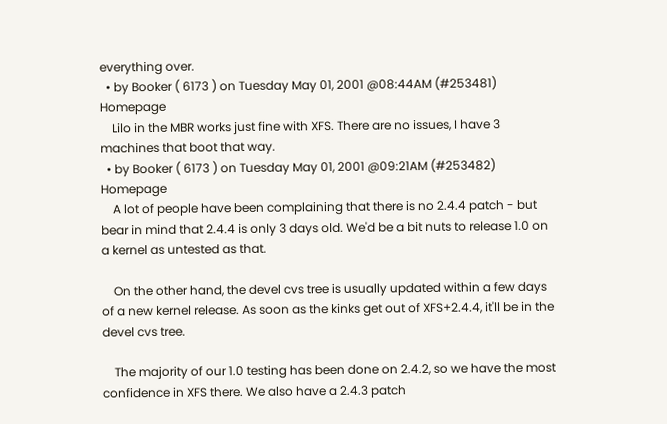everything over.
  • by Booker ( 6173 ) on Tuesday May 01, 2001 @08:44AM (#253481) Homepage
    Lilo in the MBR works just fine with XFS. There are no issues, I have 3 machines that boot that way.
  • by Booker ( 6173 ) on Tuesday May 01, 2001 @09:21AM (#253482) Homepage
    A lot of people have been complaining that there is no 2.4.4 patch - but bear in mind that 2.4.4 is only 3 days old. We'd be a bit nuts to release 1.0 on a kernel as untested as that.

    On the other hand, the devel cvs tree is usually updated within a few days of a new kernel release. As soon as the kinks get out of XFS+2.4.4, it'll be in the devel cvs tree.

    The majority of our 1.0 testing has been done on 2.4.2, so we have the most confidence in XFS there. We also have a 2.4.3 patch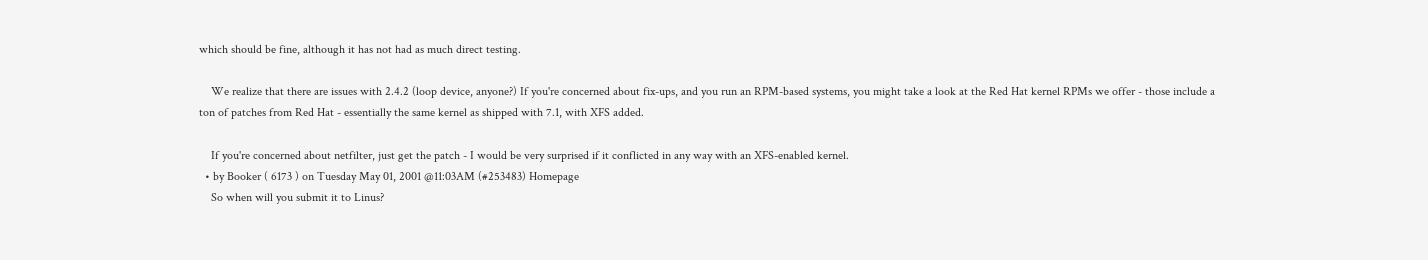which should be fine, although it has not had as much direct testing.

    We realize that there are issues with 2.4.2 (loop device, anyone?) If you're concerned about fix-ups, and you run an RPM-based systems, you might take a look at the Red Hat kernel RPMs we offer - those include a ton of patches from Red Hat - essentially the same kernel as shipped with 7.1, with XFS added.

    If you're concerned about netfilter, just get the patch - I would be very surprised if it conflicted in any way with an XFS-enabled kernel.
  • by Booker ( 6173 ) on Tuesday May 01, 2001 @11:03AM (#253483) Homepage
    So when will you submit it to Linus?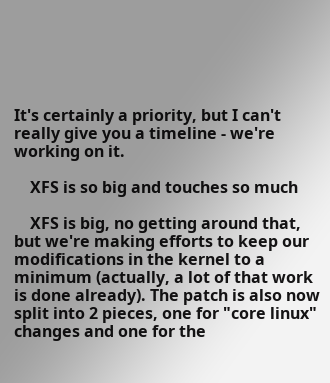It's certainly a priority, but I can't really give you a timeline - we're working on it.

    XFS is so big and touches so much

    XFS is big, no getting around that, but we're making efforts to keep our modifications in the kernel to a minimum (actually, a lot of that work is done already). The patch is also now split into 2 pieces, one for "core linux" changes and one for the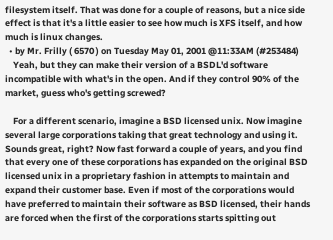filesystem itself. That was done for a couple of reasons, but a nice side effect is that it's a little easier to see how much is XFS itself, and how much is linux changes.
  • by Mr. Frilly ( 6570 ) on Tuesday May 01, 2001 @11:33AM (#253484)
    Yeah, but they can make their version of a BSDL'd software incompatible with what's in the open. And if they control 90% of the market, guess who's getting screwed?

    For a different scenario, imagine a BSD licensed unix. Now imagine several large corporations taking that great technology and using it. Sounds great, right? Now fast forward a couple of years, and you find that every one of these corporations has expanded on the original BSD licensed unix in a proprietary fashion in attempts to maintain and expand their customer base. Even if most of the corporations would have preferred to maintain their software as BSD licensed, their hands are forced when the first of the corporations starts spitting out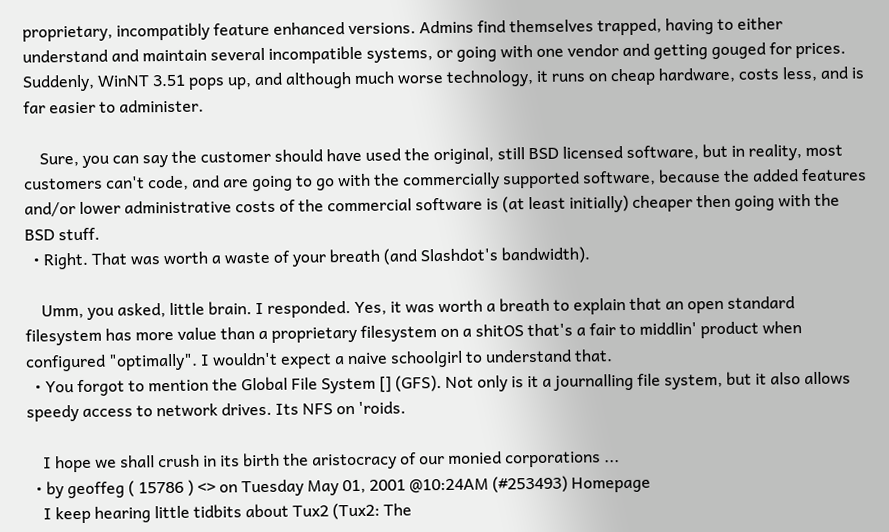proprietary, incompatibly feature enhanced versions. Admins find themselves trapped, having to either understand and maintain several incompatible systems, or going with one vendor and getting gouged for prices. Suddenly, WinNT 3.51 pops up, and although much worse technology, it runs on cheap hardware, costs less, and is far easier to administer.

    Sure, you can say the customer should have used the original, still BSD licensed software, but in reality, most customers can't code, and are going to go with the commercially supported software, because the added features and/or lower administrative costs of the commercial software is (at least initially) cheaper then going with the BSD stuff.
  • Right. That was worth a waste of your breath (and Slashdot's bandwidth).

    Umm, you asked, little brain. I responded. Yes, it was worth a breath to explain that an open standard filesystem has more value than a proprietary filesystem on a shitOS that's a fair to middlin' product when configured "optimally". I wouldn't expect a naive schoolgirl to understand that.
  • You forgot to mention the Global File System [] (GFS). Not only is it a journalling file system, but it also allows speedy access to network drives. Its NFS on 'roids.

    I hope we shall crush in its birth the aristocracy of our monied corporations ...
  • by geoffeg ( 15786 ) <> on Tuesday May 01, 2001 @10:24AM (#253493) Homepage
    I keep hearing little tidbits about Tux2 (Tux2: The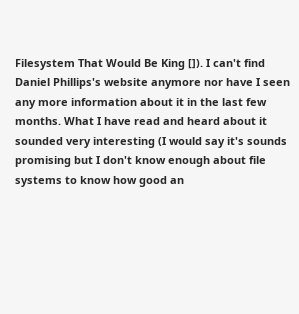Filesystem That Would Be King []). I can't find Daniel Phillips's website anymore nor have I seen any more information about it in the last few months. What I have read and heard about it sounded very interesting (I would say it's sounds promising but I don't know enough about file systems to know how good an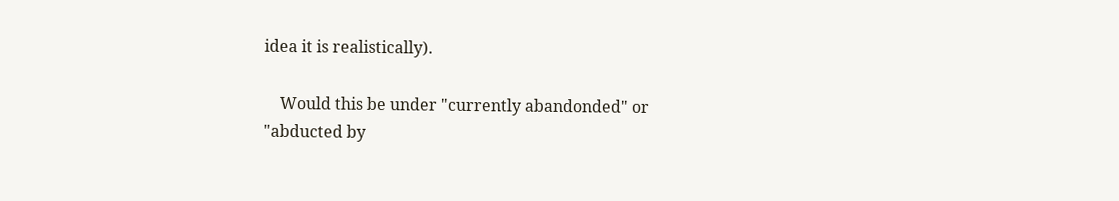idea it is realistically).

    Would this be under "currently abandonded" or "abducted by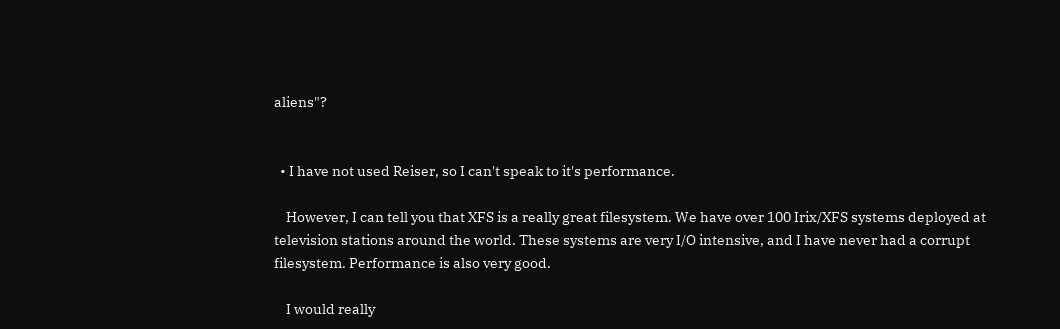aliens"?


  • I have not used Reiser, so I can't speak to it's performance.

    However, I can tell you that XFS is a really great filesystem. We have over 100 Irix/XFS systems deployed at television stations around the world. These systems are very I/O intensive, and I have never had a corrupt filesystem. Performance is also very good.

    I would really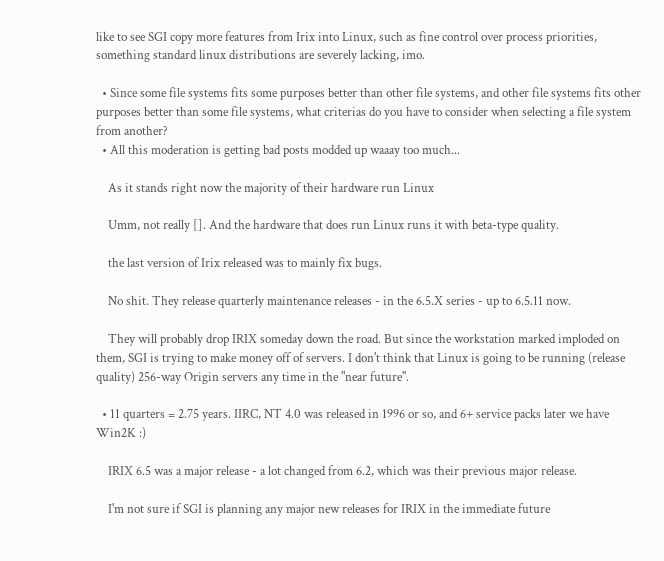like to see SGI copy more features from Irix into Linux, such as fine control over process priorities, something standard linux distributions are severely lacking, imo.

  • Since some file systems fits some purposes better than other file systems, and other file systems fits other purposes better than some file systems, what criterias do you have to consider when selecting a file system from another?
  • All this moderation is getting bad posts modded up waaay too much...

    As it stands right now the majority of their hardware run Linux

    Umm, not really []. And the hardware that does run Linux runs it with beta-type quality.

    the last version of Irix released was to mainly fix bugs.

    No shit. They release quarterly maintenance releases - in the 6.5.X series - up to 6.5.11 now.

    They will probably drop IRIX someday down the road. But since the workstation marked imploded on them, SGI is trying to make money off of servers. I don't think that Linux is going to be running (release quality) 256-way Origin servers any time in the "near future".

  • 11 quarters = 2.75 years. IIRC, NT 4.0 was released in 1996 or so, and 6+ service packs later we have Win2K :)

    IRIX 6.5 was a major release - a lot changed from 6.2, which was their previous major release.

    I'm not sure if SGI is planning any major new releases for IRIX in the immediate future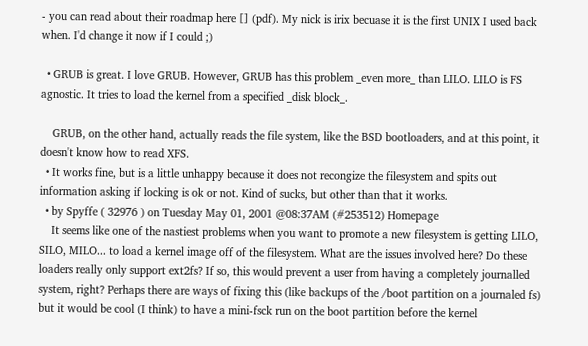- you can read about their roadmap here [] (pdf). My nick is irix becuase it is the first UNIX I used back when. I'd change it now if I could ;)

  • GRUB is great. I love GRUB. However, GRUB has this problem _even more_ than LILO. LILO is FS agnostic. It tries to load the kernel from a specified _disk block_.

    GRUB, on the other hand, actually reads the file system, like the BSD bootloaders, and at this point, it doesn't know how to read XFS.
  • It works fine, but is a little unhappy because it does not recongize the filesystem and spits out information asking if locking is ok or not. Kind of sucks, but other than that it works.
  • by Spyffe ( 32976 ) on Tuesday May 01, 2001 @08:37AM (#253512) Homepage
    It seems like one of the nastiest problems when you want to promote a new filesystem is getting LILO, SILO, MILO... to load a kernel image off of the filesystem. What are the issues involved here? Do these loaders really only support ext2fs? If so, this would prevent a user from having a completely journalled system, right? Perhaps there are ways of fixing this (like backups of the /boot partition on a journaled fs) but it would be cool (I think) to have a mini-fsck run on the boot partition before the kernel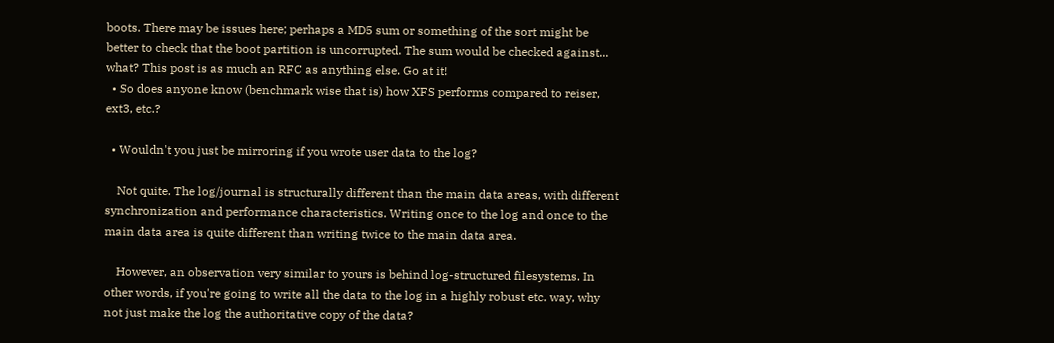boots. There may be issues here; perhaps a MD5 sum or something of the sort might be better to check that the boot partition is uncorrupted. The sum would be checked against... what? This post is as much an RFC as anything else. Go at it!
  • So does anyone know (benchmark wise that is) how XFS performs compared to reiser, ext3, etc.?

  • Wouldn't you just be mirroring if you wrote user data to the log?

    Not quite. The log/journal is structurally different than the main data areas, with different synchronization and performance characteristics. Writing once to the log and once to the main data area is quite different than writing twice to the main data area.

    However, an observation very similar to yours is behind log-structured filesystems. In other words, if you're going to write all the data to the log in a highly robust etc. way, why not just make the log the authoritative copy of the data?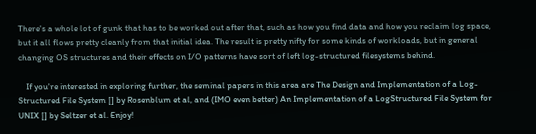There's a whole lot of gunk that has to be worked out after that, such as how you find data and how you reclaim log space, but it all flows pretty cleanly from that initial idea. The result is pretty nifty for some kinds of workloads, but in general changing OS structures and their effects on I/O patterns have sort of left log-structured filesystems behind.

    If you're interested in exploring further, the seminal papers in this area are The Design and Implementation of a Log-Structured File System [] by Rosenblum et al, and (IMO even better) An Implementation of a LogStructured File System for UNIX [] by Seltzer et al. Enjoy!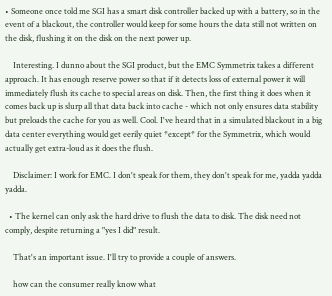• Someone once told me SGI has a smart disk controller backed up with a battery, so in the event of a blackout, the controller would keep for some hours the data still not written on the disk, flushing it on the disk on the next power up.

    Interesting. I dunno about the SGI product, but the EMC Symmetrix takes a different approach. It has enough reserve power so that if it detects loss of external power it will immediately flush its cache to special areas on disk. Then, the first thing it does when it comes back up is slurp all that data back into cache - which not only ensures data stability but preloads the cache for you as well. Cool. I've heard that in a simulated blackout in a big data center everything would get eerily quiet *except* for the Symmetrix, which would actually get extra-loud as it does the flush.

    Disclaimer: I work for EMC. I don't speak for them, they don't speak for me, yadda yadda yadda.

  • The kernel can only ask the hard drive to flush the data to disk. The disk need not comply, despite returning a "yes I did" result.

    That's an important issue. I'll try to provide a couple of answers.

    how can the consumer really know what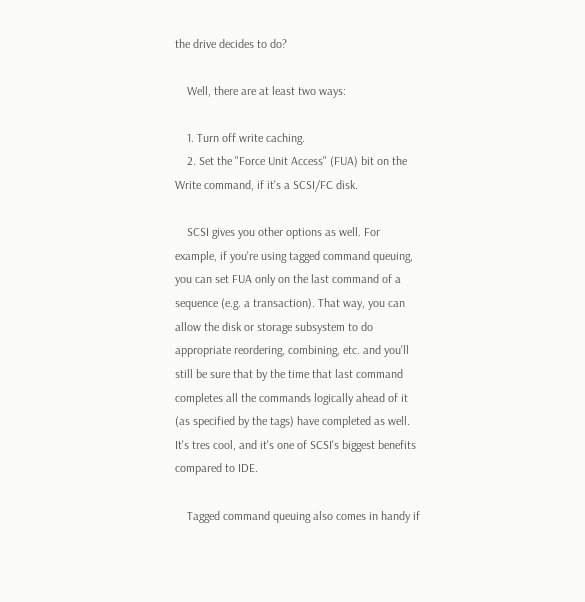the drive decides to do?

    Well, there are at least two ways:

    1. Turn off write caching.
    2. Set the "Force Unit Access" (FUA) bit on the Write command, if it's a SCSI/FC disk.

    SCSI gives you other options as well. For example, if you're using tagged command queuing, you can set FUA only on the last command of a sequence (e.g. a transaction). That way, you can allow the disk or storage subsystem to do appropriate reordering, combining, etc. and you'll still be sure that by the time that last command completes all the commands logically ahead of it (as specified by the tags) have completed as well. It's tres cool, and it's one of SCSI's biggest benefits compared to IDE.

    Tagged command queuing also comes in handy if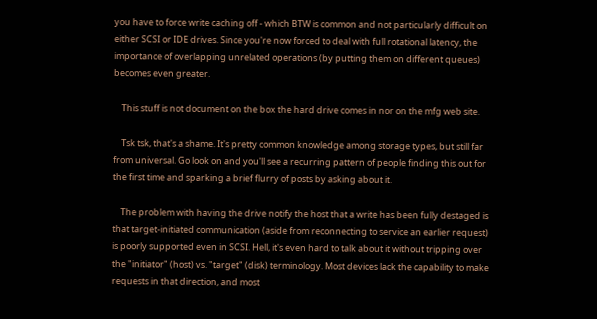you have to force write caching off - which BTW is common and not particularly difficult on either SCSI or IDE drives. Since you're now forced to deal with full rotational latency, the importance of overlapping unrelated operations (by putting them on different queues) becomes even greater.

    This stuff is not document on the box the hard drive comes in nor on the mfg web site.

    Tsk tsk, that's a shame. It's pretty common knowledge among storage types, but still far from universal. Go look on and you'll see a recurring pattern of people finding this out for the first time and sparking a brief flurry of posts by asking about it.

    The problem with having the drive notify the host that a write has been fully destaged is that target-initiated communication (aside from reconnecting to service an earlier request) is poorly supported even in SCSI. Hell, it's even hard to talk about it without tripping over the "initiator" (host) vs. "target" (disk) terminology. Most devices lack the capability to make requests in that direction, and most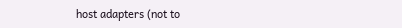host adapters (not to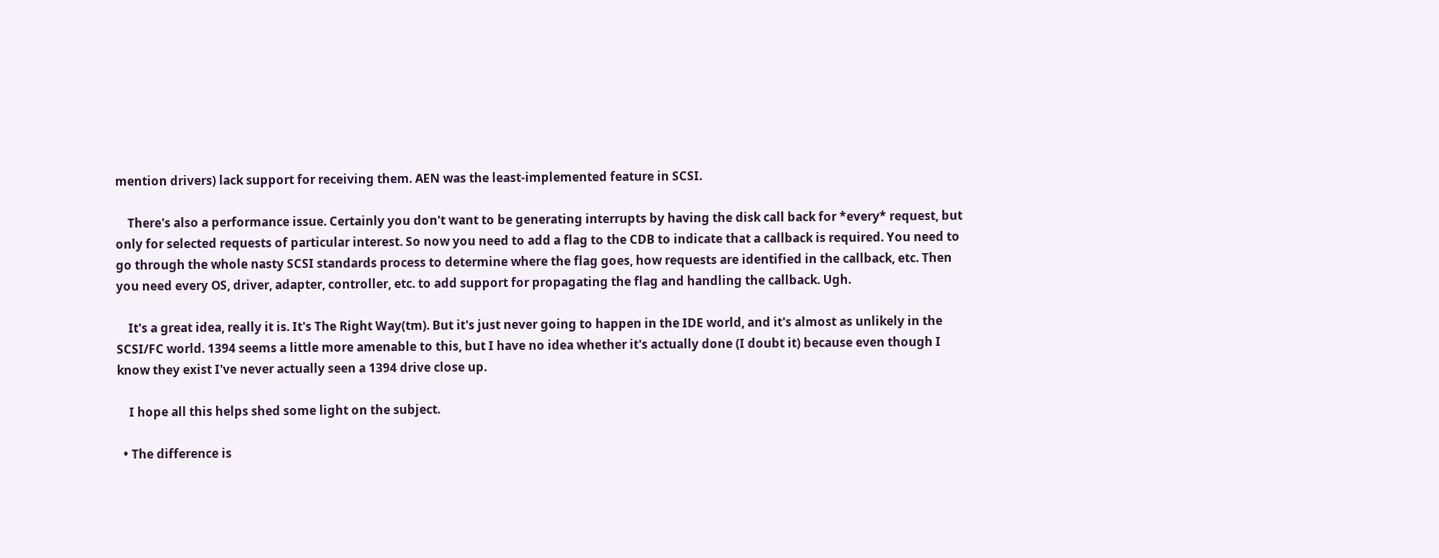mention drivers) lack support for receiving them. AEN was the least-implemented feature in SCSI.

    There's also a performance issue. Certainly you don't want to be generating interrupts by having the disk call back for *every* request, but only for selected requests of particular interest. So now you need to add a flag to the CDB to indicate that a callback is required. You need to go through the whole nasty SCSI standards process to determine where the flag goes, how requests are identified in the callback, etc. Then you need every OS, driver, adapter, controller, etc. to add support for propagating the flag and handling the callback. Ugh.

    It's a great idea, really it is. It's The Right Way(tm). But it's just never going to happen in the IDE world, and it's almost as unlikely in the SCSI/FC world. 1394 seems a little more amenable to this, but I have no idea whether it's actually done (I doubt it) because even though I know they exist I've never actually seen a 1394 drive close up.

    I hope all this helps shed some light on the subject.

  • The difference is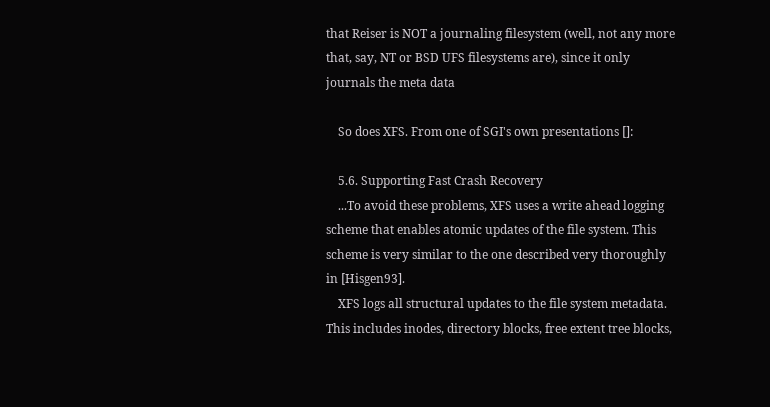that Reiser is NOT a journaling filesystem (well, not any more that, say, NT or BSD UFS filesystems are), since it only journals the meta data

    So does XFS. From one of SGI's own presentations []:

    5.6. Supporting Fast Crash Recovery
    ...To avoid these problems, XFS uses a write ahead logging scheme that enables atomic updates of the file system. This scheme is very similar to the one described very thoroughly in [Hisgen93].
    XFS logs all structural updates to the file system metadata. This includes inodes, directory blocks, free extent tree blocks,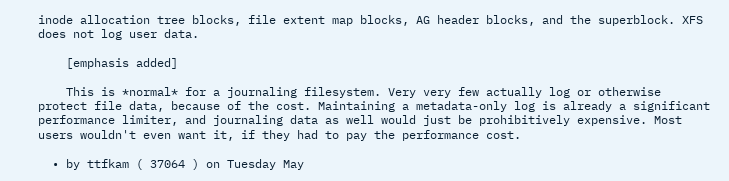inode allocation tree blocks, file extent map blocks, AG header blocks, and the superblock. XFS does not log user data.

    [emphasis added]

    This is *normal* for a journaling filesystem. Very very few actually log or otherwise protect file data, because of the cost. Maintaining a metadata-only log is already a significant performance limiter, and journaling data as well would just be prohibitively expensive. Most users wouldn't even want it, if they had to pay the performance cost.

  • by ttfkam ( 37064 ) on Tuesday May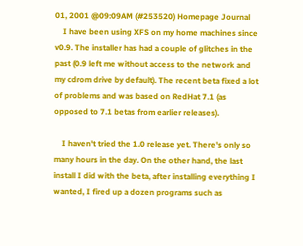01, 2001 @09:09AM (#253520) Homepage Journal
    I have been using XFS on my home machines since v0.9. The installer has had a couple of glitches in the past (0.9 left me without access to the network and my cdrom drive by default). The recent beta fixed a lot of problems and was based on RedHat 7.1 (as opposed to 7.1 betas from earlier releases).

    I haven't tried the 1.0 release yet. There's only so many hours in the day. On the other hand, the last install I did with the beta, after installing everything I wanted, I fired up a dozen programs such as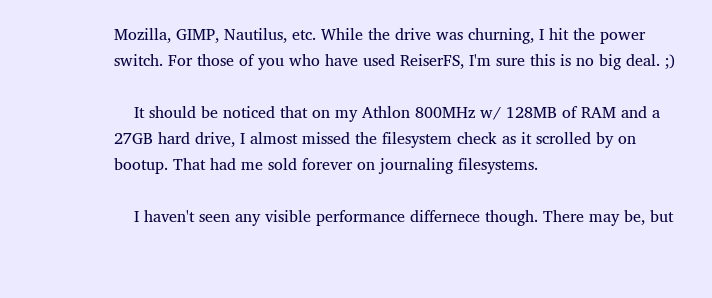Mozilla, GIMP, Nautilus, etc. While the drive was churning, I hit the power switch. For those of you who have used ReiserFS, I'm sure this is no big deal. ;)

    It should be noticed that on my Athlon 800MHz w/ 128MB of RAM and a 27GB hard drive, I almost missed the filesystem check as it scrolled by on bootup. That had me sold forever on journaling filesystems.

    I haven't seen any visible performance differnece though. There may be, but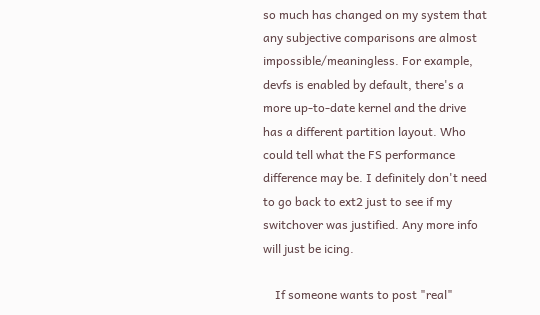so much has changed on my system that any subjective comparisons are almost impossible/meaningless. For example, devfs is enabled by default, there's a more up-to-date kernel and the drive has a different partition layout. Who could tell what the FS performance difference may be. I definitely don't need to go back to ext2 just to see if my switchover was justified. Any more info will just be icing.

    If someone wants to post "real"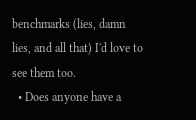benchmarks (lies, damn lies, and all that) I'd love to see them too.
  • Does anyone have a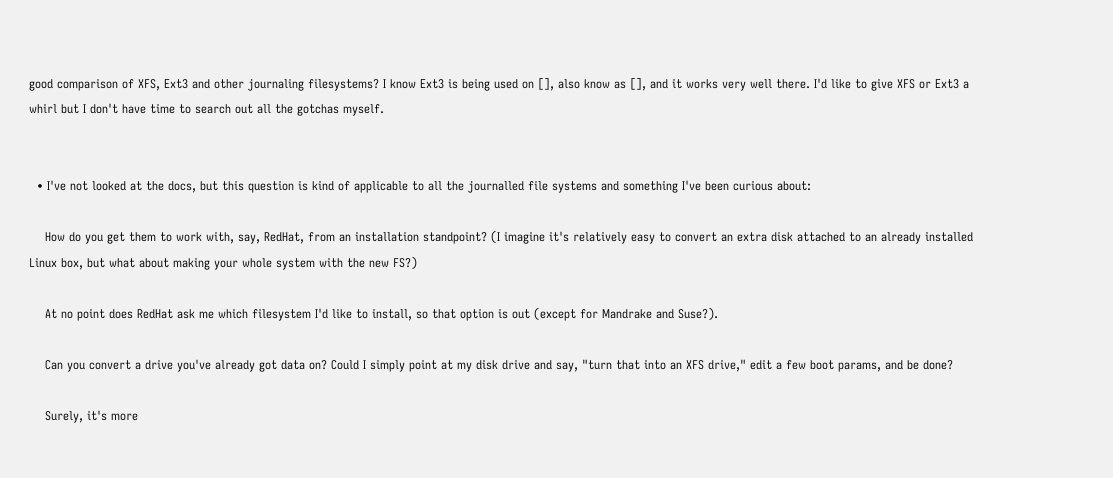good comparison of XFS, Ext3 and other journaling filesystems? I know Ext3 is being used on [], also know as [], and it works very well there. I'd like to give XFS or Ext3 a whirl but I don't have time to search out all the gotchas myself.


  • I've not looked at the docs, but this question is kind of applicable to all the journalled file systems and something I've been curious about:

    How do you get them to work with, say, RedHat, from an installation standpoint? (I imagine it's relatively easy to convert an extra disk attached to an already installed Linux box, but what about making your whole system with the new FS?)

    At no point does RedHat ask me which filesystem I'd like to install, so that option is out (except for Mandrake and Suse?).

    Can you convert a drive you've already got data on? Could I simply point at my disk drive and say, "turn that into an XFS drive," edit a few boot params, and be done?

    Surely, it's more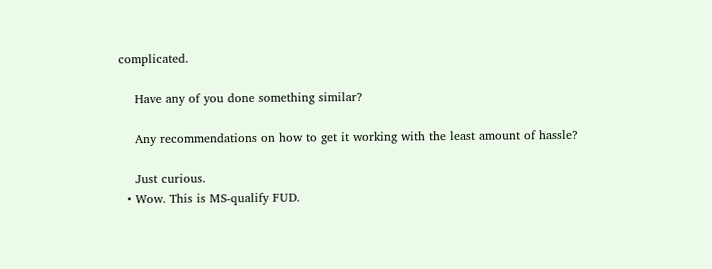complicated.

    Have any of you done something similar?

    Any recommendations on how to get it working with the least amount of hassle?

    Just curious.
  • Wow. This is MS-qualify FUD.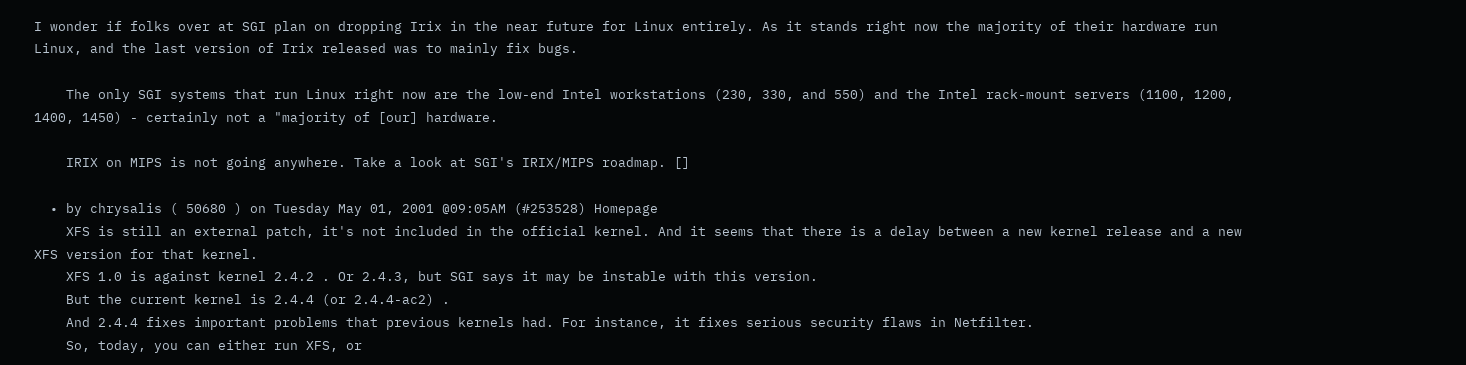I wonder if folks over at SGI plan on dropping Irix in the near future for Linux entirely. As it stands right now the majority of their hardware run Linux, and the last version of Irix released was to mainly fix bugs.

    The only SGI systems that run Linux right now are the low-end Intel workstations (230, 330, and 550) and the Intel rack-mount servers (1100, 1200, 1400, 1450) - certainly not a "majority of [our] hardware.

    IRIX on MIPS is not going anywhere. Take a look at SGI's IRIX/MIPS roadmap. []

  • by chrysalis ( 50680 ) on Tuesday May 01, 2001 @09:05AM (#253528) Homepage
    XFS is still an external patch, it's not included in the official kernel. And it seems that there is a delay between a new kernel release and a new XFS version for that kernel.
    XFS 1.0 is against kernel 2.4.2 . Or 2.4.3, but SGI says it may be instable with this version.
    But the current kernel is 2.4.4 (or 2.4.4-ac2) .
    And 2.4.4 fixes important problems that previous kernels had. For instance, it fixes serious security flaws in Netfilter.
    So, today, you can either run XFS, or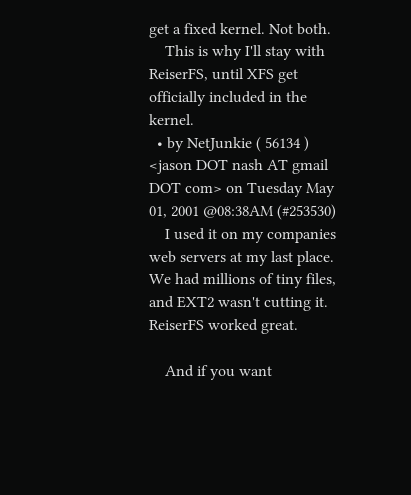get a fixed kernel. Not both.
    This is why I'll stay with ReiserFS, until XFS get officially included in the kernel.
  • by NetJunkie ( 56134 ) <jason DOT nash AT gmail DOT com> on Tuesday May 01, 2001 @08:38AM (#253530)
    I used it on my companies web servers at my last place. We had millions of tiny files, and EXT2 wasn't cutting it. ReiserFS worked great.

    And if you want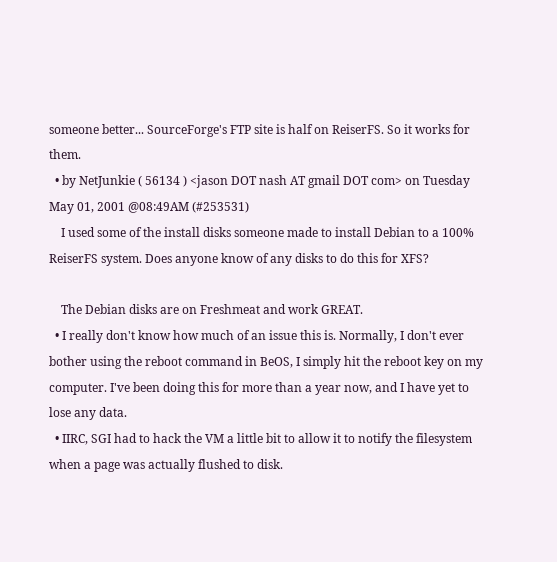someone better... SourceForge's FTP site is half on ReiserFS. So it works for them.
  • by NetJunkie ( 56134 ) <jason DOT nash AT gmail DOT com> on Tuesday May 01, 2001 @08:49AM (#253531)
    I used some of the install disks someone made to install Debian to a 100% ReiserFS system. Does anyone know of any disks to do this for XFS?

    The Debian disks are on Freshmeat and work GREAT.
  • I really don't know how much of an issue this is. Normally, I don't ever bother using the reboot command in BeOS, I simply hit the reboot key on my computer. I've been doing this for more than a year now, and I have yet to lose any data.
  • IIRC, SGI had to hack the VM a little bit to allow it to notify the filesystem when a page was actually flushed to disk.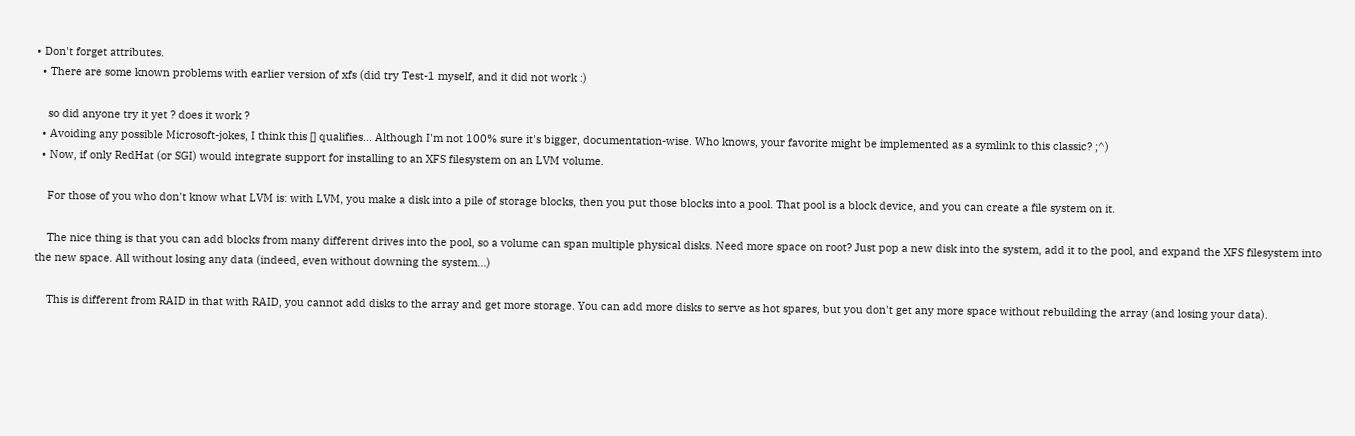• Don't forget attributes.
  • There are some known problems with earlier version of xfs (did try Test-1 myself, and it did not work :)

    so did anyone try it yet ? does it work ?
  • Avoiding any possible Microsoft-jokes, I think this [] qualifies... Although I'm not 100% sure it's bigger, documentation-wise. Who knows, your favorite might be implemented as a symlink to this classic? ;^)
  • Now, if only RedHat (or SGI) would integrate support for installing to an XFS filesystem on an LVM volume.

    For those of you who don't know what LVM is: with LVM, you make a disk into a pile of storage blocks, then you put those blocks into a pool. That pool is a block device, and you can create a file system on it.

    The nice thing is that you can add blocks from many different drives into the pool, so a volume can span multiple physical disks. Need more space on root? Just pop a new disk into the system, add it to the pool, and expand the XFS filesystem into the new space. All without losing any data (indeed, even without downing the system...)

    This is different from RAID in that with RAID, you cannot add disks to the array and get more storage. You can add more disks to serve as hot spares, but you don't get any more space without rebuilding the array (and losing your data).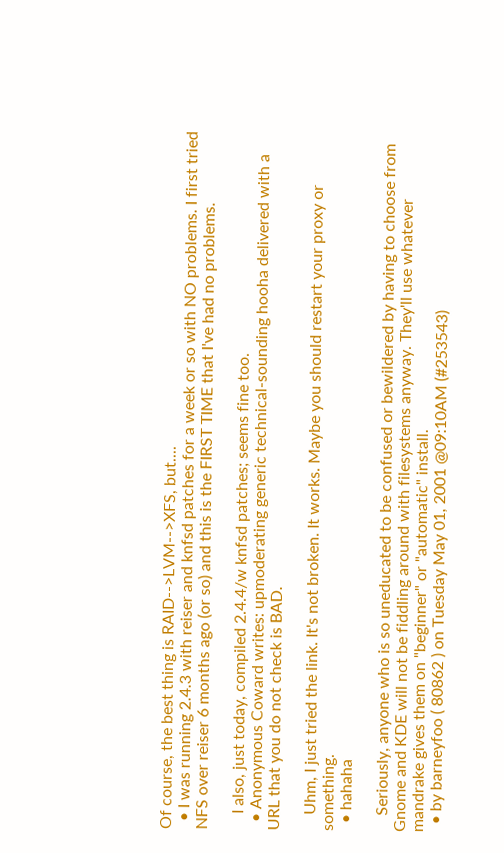Of course, the best thing is RAID-->LVM-->XFS, but....
  • I was running 2.4.3 with reiser and knfsd patches for a week or so with NO problems. I first tried NFS over reiser 6 months ago (or so) and this is the FIRST TIME that I've had no problems.

    I also, just today, compiled 2.4.4/w knfsd patches; seems fine too.
  • Anonymous Coward writes: upmoderating generic technical-sounding hooha delivered with a URL that you do not check is BAD.

    Uhm, I just tried the link. It's not broken. It works. Maybe you should restart your proxy or something.
  • hahaha

    Seriously, anyone who is so uneducated to be confused or bewildered by having to choose from Gnome and KDE will not be fiddling around with filesystems anyway. They'll use whatever mandrake gives them on "beginner" or "automatic" install.
  • by barneyfoo ( 80862 ) on Tuesday May 01, 2001 @09:10AM (#253543)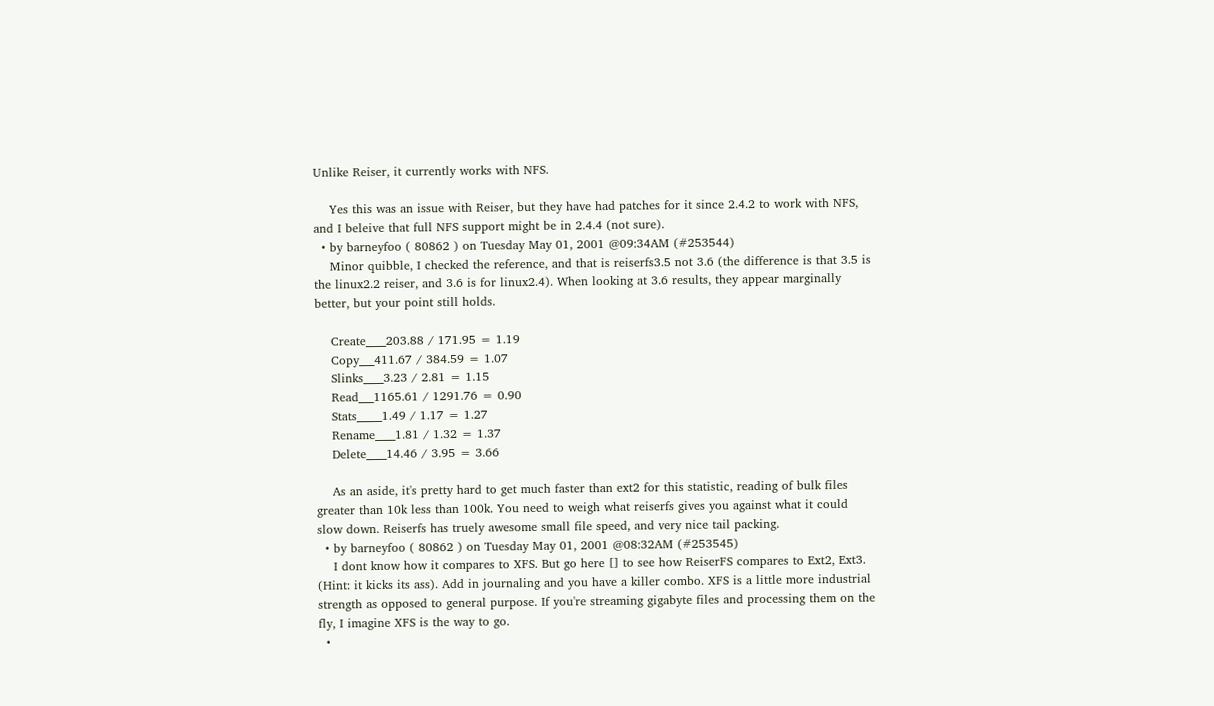Unlike Reiser, it currently works with NFS.

    Yes this was an issue with Reiser, but they have had patches for it since 2.4.2 to work with NFS, and I beleive that full NFS support might be in 2.4.4 (not sure).
  • by barneyfoo ( 80862 ) on Tuesday May 01, 2001 @09:34AM (#253544)
    Minor quibble, I checked the reference, and that is reiserfs3.5 not 3.6 (the difference is that 3.5 is the linux2.2 reiser, and 3.6 is for linux2.4). When looking at 3.6 results, they appear marginally better, but your point still holds.

    Create____203.88 / 171.95 = 1.19
    Copy___411.67 / 384.59 = 1.07
    Slinks____3.23 / 2.81 = 1.15
    Read___1165.61 / 1291.76 = 0.90
    Stats_____1.49 / 1.17 = 1.27
    Rename____1.81 / 1.32 = 1.37
    Delete____14.46 / 3.95 = 3.66

    As an aside, it's pretty hard to get much faster than ext2 for this statistic, reading of bulk files greater than 10k less than 100k. You need to weigh what reiserfs gives you against what it could slow down. Reiserfs has truely awesome small file speed, and very nice tail packing.
  • by barneyfoo ( 80862 ) on Tuesday May 01, 2001 @08:32AM (#253545)
    I dont know how it compares to XFS. But go here [] to see how ReiserFS compares to Ext2, Ext3. (Hint: it kicks its ass). Add in journaling and you have a killer combo. XFS is a little more industrial strength as opposed to general purpose. If you're streaming gigabyte files and processing them on the fly, I imagine XFS is the way to go.
  •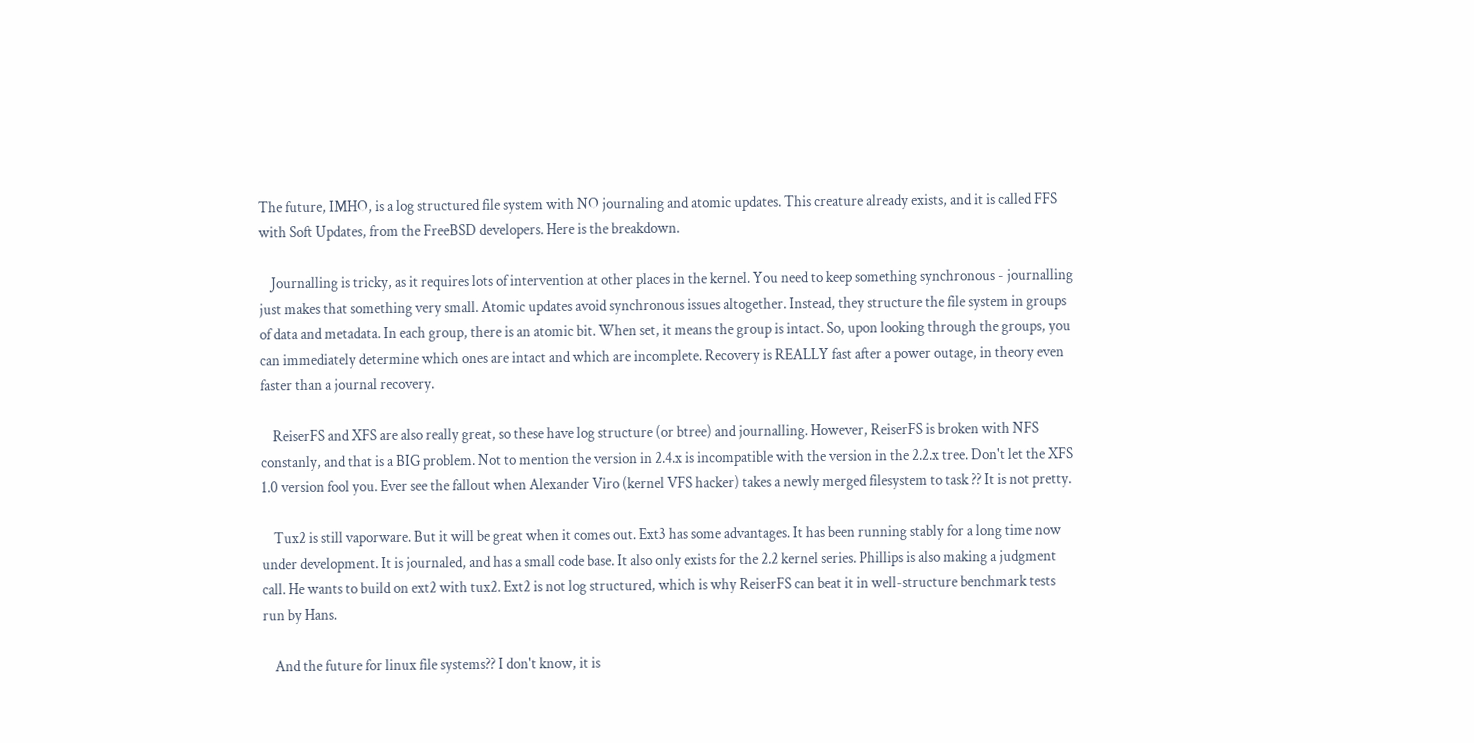The future, IMHO, is a log structured file system with NO journaling and atomic updates. This creature already exists, and it is called FFS with Soft Updates, from the FreeBSD developers. Here is the breakdown.

    Journalling is tricky, as it requires lots of intervention at other places in the kernel. You need to keep something synchronous - journalling just makes that something very small. Atomic updates avoid synchronous issues altogether. Instead, they structure the file system in groups of data and metadata. In each group, there is an atomic bit. When set, it means the group is intact. So, upon looking through the groups, you can immediately determine which ones are intact and which are incomplete. Recovery is REALLY fast after a power outage, in theory even faster than a journal recovery.

    ReiserFS and XFS are also really great, so these have log structure (or btree) and journalling. However, ReiserFS is broken with NFS constanly, and that is a BIG problem. Not to mention the version in 2.4.x is incompatible with the version in the 2.2.x tree. Don't let the XFS 1.0 version fool you. Ever see the fallout when Alexander Viro (kernel VFS hacker) takes a newly merged filesystem to task ?? It is not pretty.

    Tux2 is still vaporware. But it will be great when it comes out. Ext3 has some advantages. It has been running stably for a long time now under development. It is journaled, and has a small code base. It also only exists for the 2.2 kernel series. Phillips is also making a judgment call. He wants to build on ext2 with tux2. Ext2 is not log structured, which is why ReiserFS can beat it in well-structure benchmark tests run by Hans.

    And the future for linux file systems?? I don't know, it is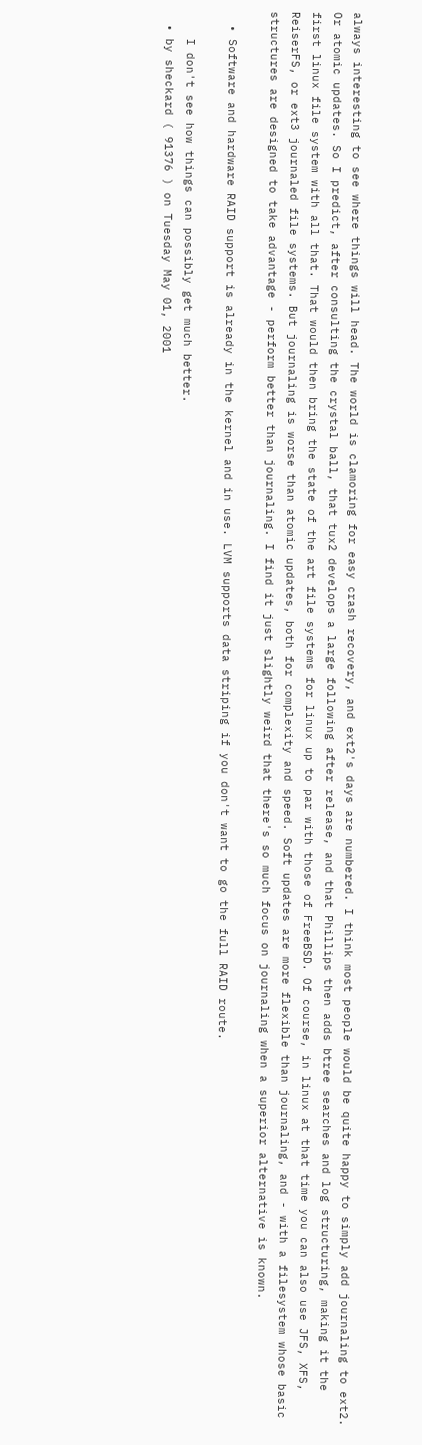always interesting to see where things will head. The world is clamoring for easy crash recovery, and ext2's days are numbered. I think most people would be quite happy to simply add journaling to ext2. Or atomic updates. So I predict, after consulting the crystal ball, that tux2 develops a large following after release, and that Phillips then adds btree searches and log structuring, making it the first linux file system with all that. That would then bring the state of the art file systems for linux up to par with those of FreeBSD. Of course, in linux at that time you can also use JFS, XFS, ReiserFS, or ext3 journaled file systems. But journaling is worse than atomic updates, both for complexity and speed. Soft updates are more flexible than journaling, and - with a filesystem whose basic structures are designed to take advantage - perform better than journaling. I find it just slightly weird that there's so much focus on journaling when a superior alternative is known.

  • Software and hardware RAID support is already in the kernel and in use. LVM supports data striping if you don't want to go the full RAID route.

    I don't see how things can possibly get much better.
  • by sheckard ( 91376 ) on Tuesday May 01, 2001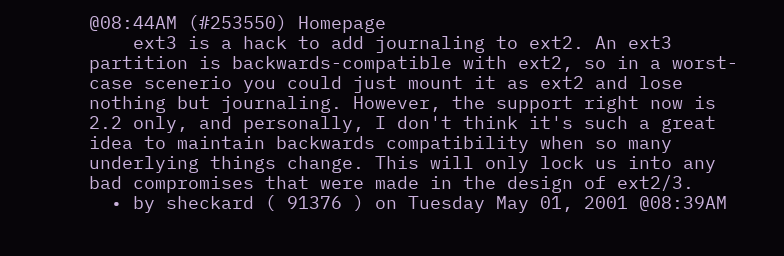@08:44AM (#253550) Homepage
    ext3 is a hack to add journaling to ext2. An ext3 partition is backwards-compatible with ext2, so in a worst-case scenerio you could just mount it as ext2 and lose nothing but journaling. However, the support right now is 2.2 only, and personally, I don't think it's such a great idea to maintain backwards compatibility when so many underlying things change. This will only lock us into any bad compromises that were made in the design of ext2/3.
  • by sheckard ( 91376 ) on Tuesday May 01, 2001 @08:39AM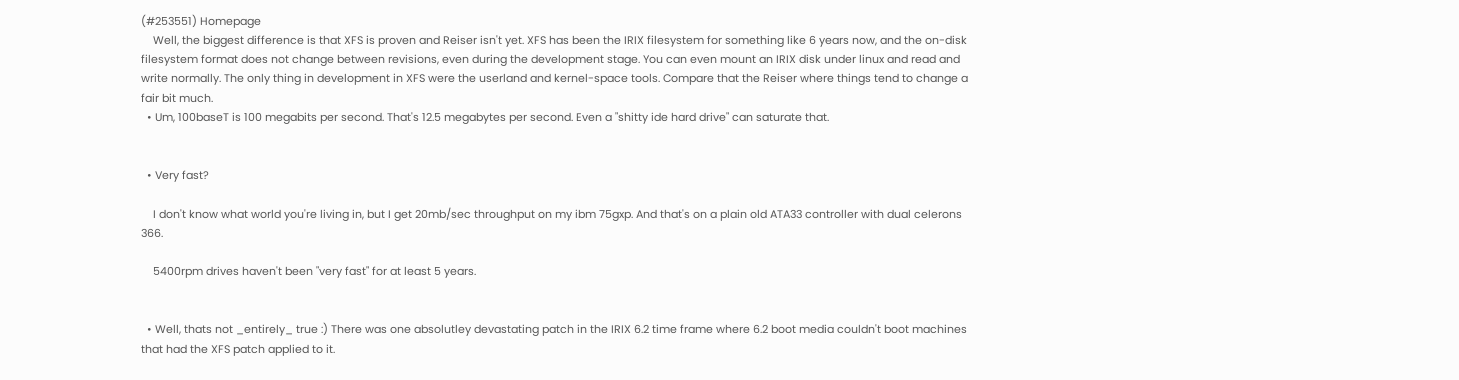(#253551) Homepage
    Well, the biggest difference is that XFS is proven and Reiser isn't yet. XFS has been the IRIX filesystem for something like 6 years now, and the on-disk filesystem format does not change between revisions, even during the development stage. You can even mount an IRIX disk under linux and read and write normally. The only thing in development in XFS were the userland and kernel-space tools. Compare that the Reiser where things tend to change a fair bit much.
  • Um, 100baseT is 100 megabits per second. That's 12.5 megabytes per second. Even a "shitty ide hard drive" can saturate that.


  • Very fast?

    I don't know what world you're living in, but I get 20mb/sec throughput on my ibm 75gxp. And that's on a plain old ATA33 controller with dual celerons 366.

    5400rpm drives haven't been "very fast" for at least 5 years.


  • Well, thats not _entirely_ true :) There was one absolutley devastating patch in the IRIX 6.2 time frame where 6.2 boot media couldn't boot machines that had the XFS patch applied to it.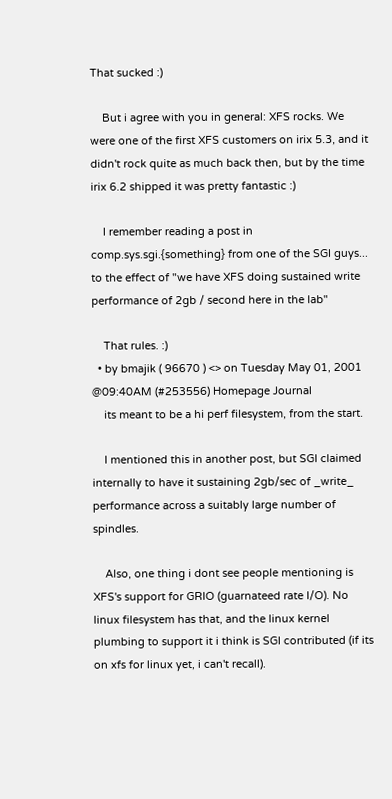That sucked :)

    But i agree with you in general: XFS rocks. We were one of the first XFS customers on irix 5.3, and it didn't rock quite as much back then, but by the time irix 6.2 shipped it was pretty fantastic :)

    I remember reading a post in comp.sys.sgi.{something} from one of the SGI guys... to the effect of "we have XFS doing sustained write performance of 2gb / second here in the lab"

    That rules. :)
  • by bmajik ( 96670 ) <> on Tuesday May 01, 2001 @09:40AM (#253556) Homepage Journal
    its meant to be a hi perf filesystem, from the start.

    I mentioned this in another post, but SGI claimed internally to have it sustaining 2gb/sec of _write_ performance across a suitably large number of spindles.

    Also, one thing i dont see people mentioning is XFS's support for GRIO (guarnateed rate I/O). No linux filesystem has that, and the linux kernel plumbing to support it i think is SGI contributed (if its on xfs for linux yet, i can't recall).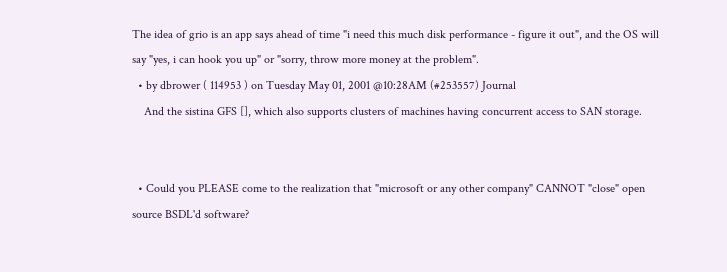The idea of grio is an app says ahead of time "i need this much disk performance - figure it out", and the OS will say "yes, i can hook you up" or "sorry, throw more money at the problem".
  • by dbrower ( 114953 ) on Tuesday May 01, 2001 @10:28AM (#253557) Journal
    And the sistina GFS [], which also supports clusters of machines having concurrent access to SAN storage.


  • Could you PLEASE come to the realization that "microsoft or any other company" CANNOT "close" open source BSDL'd software?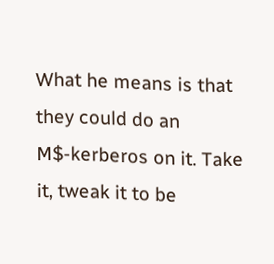What he means is that they could do an M$-kerberos on it. Take it, tweak it to be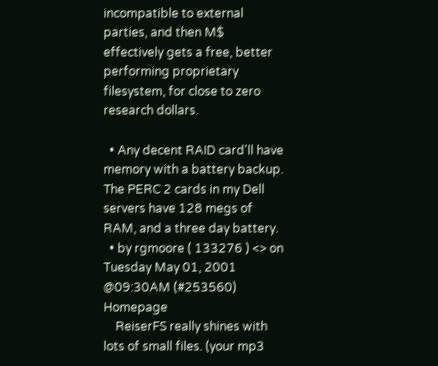incompatible to external parties, and then M$ effectively gets a free, better performing proprietary filesystem, for close to zero research dollars.

  • Any decent RAID card'll have memory with a battery backup. The PERC 2 cards in my Dell servers have 128 megs of RAM, and a three day battery.
  • by rgmoore ( 133276 ) <> on Tuesday May 01, 2001 @09:30AM (#253560) Homepage
    ReiserFS really shines with lots of small files. (your mp3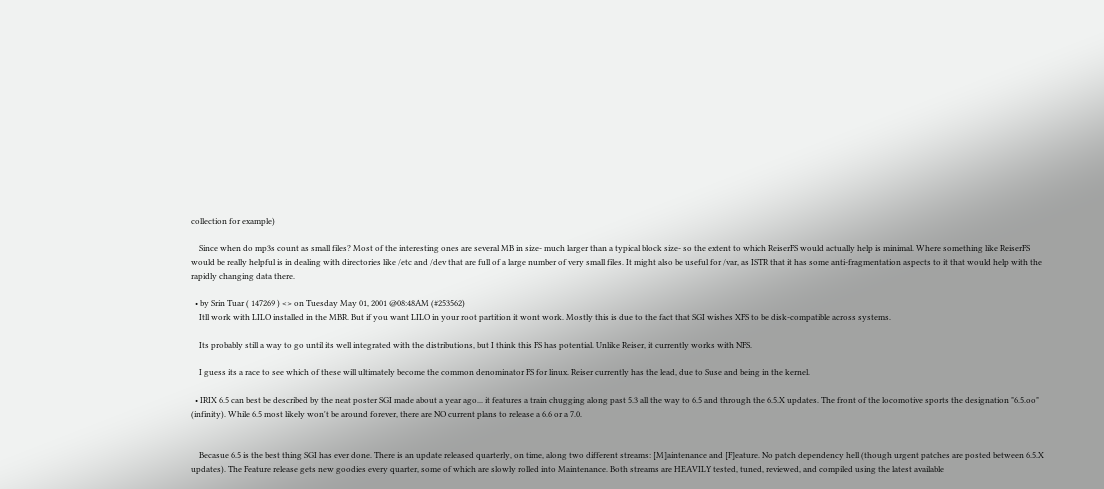collection for example)

    Since when do mp3s count as small files? Most of the interesting ones are several MB in size- much larger than a typical block size- so the extent to which ReiserFS would actually help is minimal. Where something like ReiserFS would be really helpful is in dealing with directories like /etc and /dev that are full of a large number of very small files. It might also be useful for /var, as ISTR that it has some anti-fragmentation aspects to it that would help with the rapidly changing data there.

  • by Srin Tuar ( 147269 ) <> on Tuesday May 01, 2001 @08:48AM (#253562)
    Itll work with LILO installed in the MBR. But if you want LILO in your root partition it wont work. Mostly this is due to the fact that SGI wishes XFS to be disk-compatible across systems.

    Its probably still a way to go until its well integrated with the distributions, but I think this FS has potential. Unlike Reiser, it currently works with NFS.

    I guess its a race to see which of these will ultimately become the common denominator FS for linux. Reiser currently has the lead, due to Suse and being in the kernel.

  • IRIX 6.5 can best be described by the neat poster SGI made about a year ago... it features a train chugging along past 5.3 all the way to 6.5 and through the 6.5.X updates. The front of the locomotive sports the designation "6.5.oo" (infinity). While 6.5 most likely won't be around forever, there are NO current plans to release a 6.6 or a 7.0.


    Becasue 6.5 is the best thing SGI has ever done. There is an update released quarterly, on time, along two different streams: [M]aintenance and [F]eature. No patch dependency hell (though urgent patches are posted between 6.5.X updates). The Feature release gets new goodies every quarter, some of which are slowly rolled into Maintenance. Both streams are HEAVILY tested, tuned, reviewed, and compiled using the latest available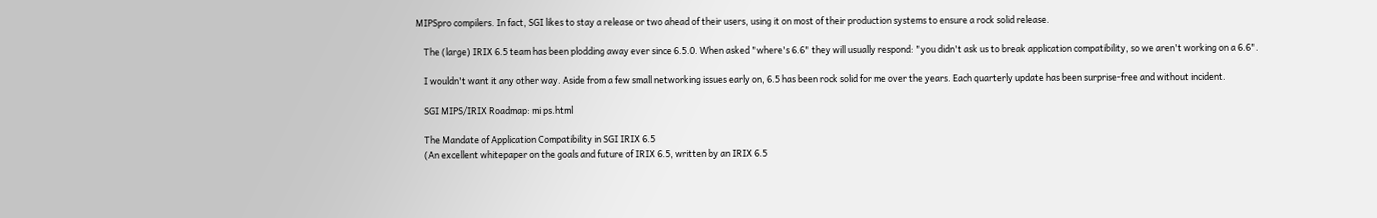MIPSpro compilers. In fact, SGI likes to stay a release or two ahead of their users, using it on most of their production systems to ensure a rock solid release.

    The (large) IRIX 6.5 team has been plodding away ever since 6.5.0. When asked "where's 6.6" they will usually respond: "you didn't ask us to break application compatibility, so we aren't working on a 6.6".

    I wouldn't want it any other way. Aside from a few small networking issues early on, 6.5 has been rock solid for me over the years. Each quarterly update has been surprise-free and without incident.

    SGI MIPS/IRIX Roadmap: mi ps.html

    The Mandate of Application Compatibility in SGI IRIX 6.5
    (An excellent whitepaper on the goals and future of IRIX 6.5, written by an IRIX 6.5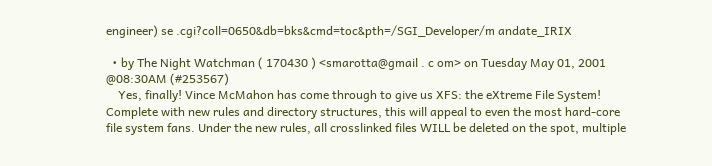engineer) se .cgi?coll=0650&db=bks&cmd=toc&pth=/SGI_Developer/m andate_IRIX

  • by The Night Watchman ( 170430 ) <smarotta@gmail . c om> on Tuesday May 01, 2001 @08:30AM (#253567)
    Yes, finally! Vince McMahon has come through to give us XFS: the eXtreme File System! Complete with new rules and directory structures, this will appeal to even the most hard-core file system fans. Under the new rules, all crosslinked files WILL be deleted on the spot, multiple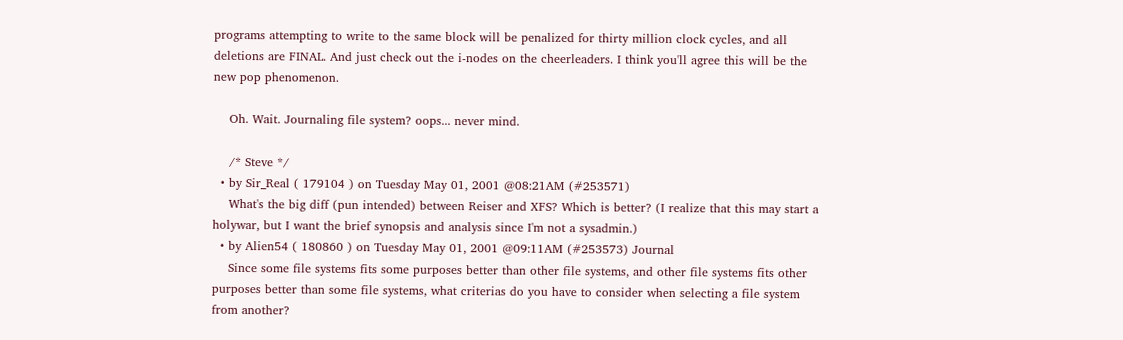programs attempting to write to the same block will be penalized for thirty million clock cycles, and all deletions are FINAL. And just check out the i-nodes on the cheerleaders. I think you'll agree this will be the new pop phenomenon.

    Oh. Wait. Journaling file system? oops... never mind.

    /* Steve */
  • by Sir_Real ( 179104 ) on Tuesday May 01, 2001 @08:21AM (#253571)
    What's the big diff (pun intended) between Reiser and XFS? Which is better? (I realize that this may start a holywar, but I want the brief synopsis and analysis since I'm not a sysadmin.)
  • by Alien54 ( 180860 ) on Tuesday May 01, 2001 @09:11AM (#253573) Journal
    Since some file systems fits some purposes better than other file systems, and other file systems fits other purposes better than some file systems, what criterias do you have to consider when selecting a file system from another?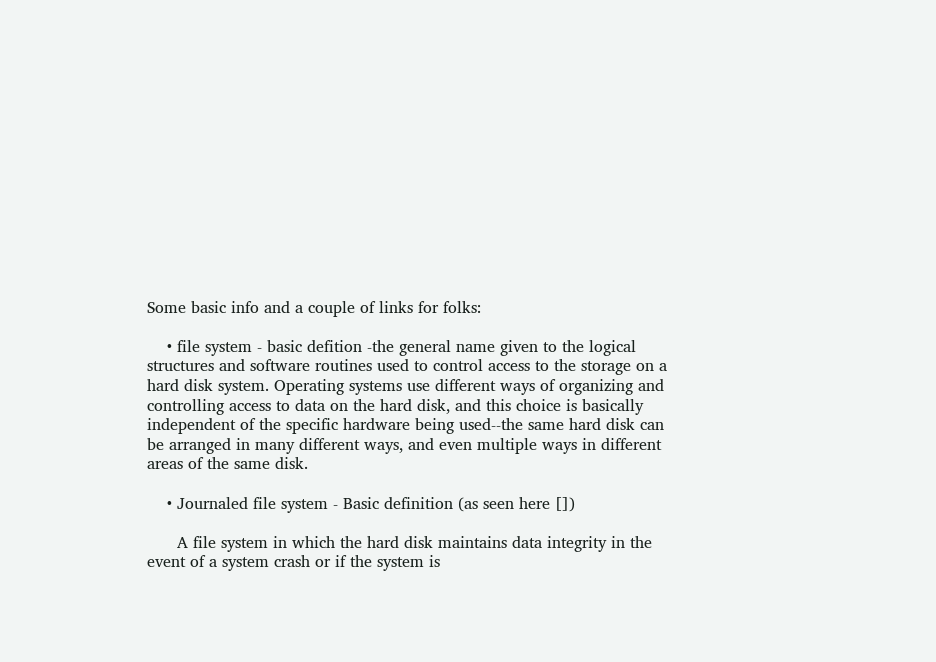Some basic info and a couple of links for folks:

    • file system - basic defition -the general name given to the logical structures and software routines used to control access to the storage on a hard disk system. Operating systems use different ways of organizing and controlling access to data on the hard disk, and this choice is basically independent of the specific hardware being used--the same hard disk can be arranged in many different ways, and even multiple ways in different areas of the same disk.

    • Journaled file system - Basic definition (as seen here [])

      A file system in which the hard disk maintains data integrity in the event of a system crash or if the system is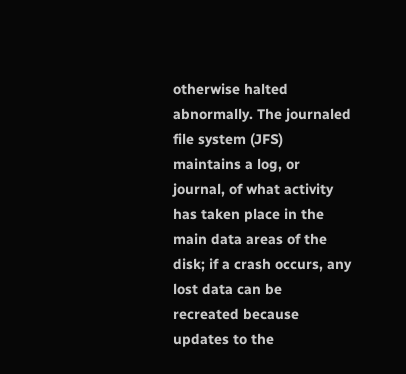otherwise halted abnormally. The journaled file system (JFS) maintains a log, or journal, of what activity has taken place in the main data areas of the disk; if a crash occurs, any lost data can be recreated because updates to the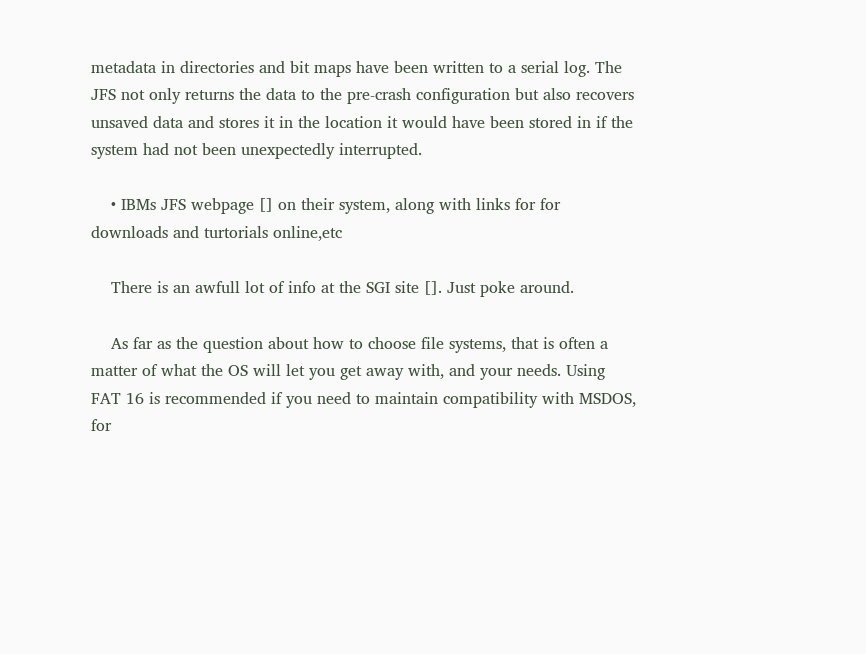metadata in directories and bit maps have been written to a serial log. The JFS not only returns the data to the pre-crash configuration but also recovers unsaved data and stores it in the location it would have been stored in if the system had not been unexpectedly interrupted.

    • IBMs JFS webpage [] on their system, along with links for for downloads and turtorials online,etc

    There is an awfull lot of info at the SGI site []. Just poke around.

    As far as the question about how to choose file systems, that is often a matter of what the OS will let you get away with, and your needs. Using FAT 16 is recommended if you need to maintain compatibility with MSDOS, for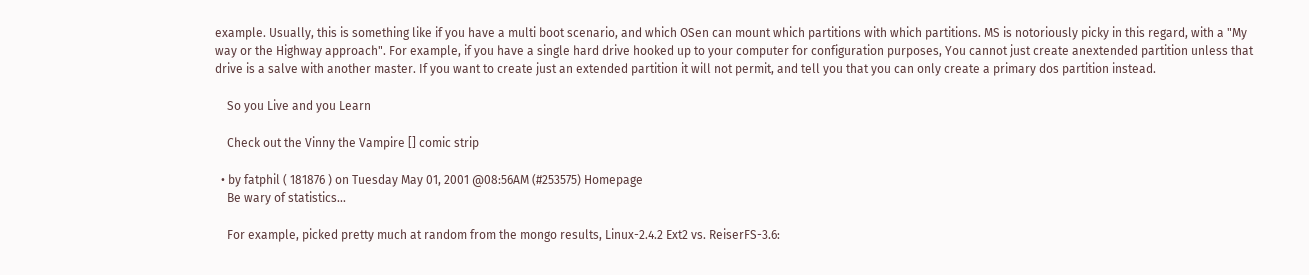example. Usually, this is something like if you have a multi boot scenario, and which OSen can mount which partitions with which partitions. MS is notoriously picky in this regard, with a "My way or the Highway approach". For example, if you have a single hard drive hooked up to your computer for configuration purposes, You cannot just create anextended partition unless that drive is a salve with another master. If you want to create just an extended partition it will not permit, and tell you that you can only create a primary dos partition instead.

    So you Live and you Learn

    Check out the Vinny the Vampire [] comic strip

  • by fatphil ( 181876 ) on Tuesday May 01, 2001 @08:56AM (#253575) Homepage
    Be wary of statistics...

    For example, picked pretty much at random from the mongo results, Linux-2.4.2 Ext2 vs. ReiserFS-3.6: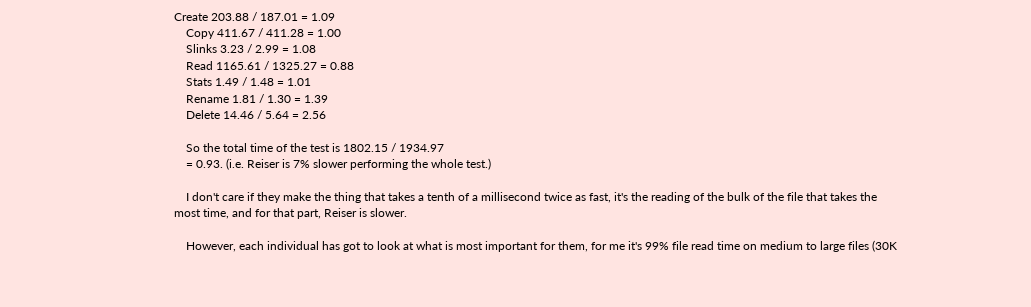Create 203.88 / 187.01 = 1.09
    Copy 411.67 / 411.28 = 1.00
    Slinks 3.23 / 2.99 = 1.08
    Read 1165.61 / 1325.27 = 0.88
    Stats 1.49 / 1.48 = 1.01
    Rename 1.81 / 1.30 = 1.39
    Delete 14.46 / 5.64 = 2.56

    So the total time of the test is 1802.15 / 1934.97
    = 0.93. (i.e. Reiser is 7% slower performing the whole test.)

    I don't care if they make the thing that takes a tenth of a millisecond twice as fast, it's the reading of the bulk of the file that takes the most time, and for that part, Reiser is slower.

    However, each individual has got to look at what is most important for them, for me it's 99% file read time on medium to large files (30K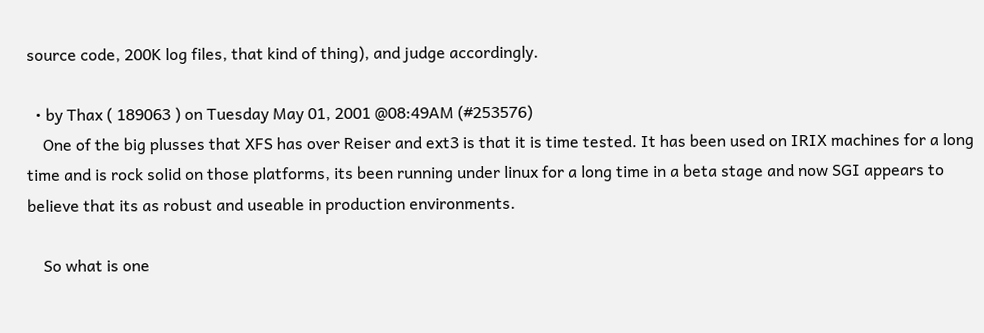source code, 200K log files, that kind of thing), and judge accordingly.

  • by Thax ( 189063 ) on Tuesday May 01, 2001 @08:49AM (#253576)
    One of the big plusses that XFS has over Reiser and ext3 is that it is time tested. It has been used on IRIX machines for a long time and is rock solid on those platforms, its been running under linux for a long time in a beta stage and now SGI appears to believe that its as robust and useable in production environments.

    So what is one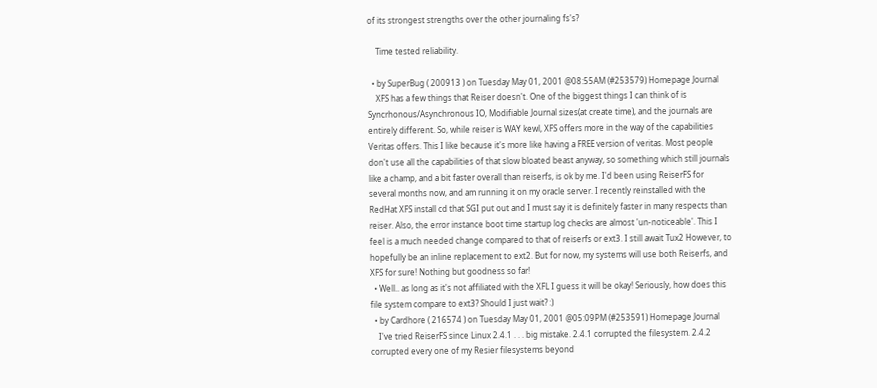of its strongest strengths over the other journaling fs's?

    Time tested reliability.

  • by SuperBug ( 200913 ) on Tuesday May 01, 2001 @08:55AM (#253579) Homepage Journal
    XFS has a few things that Reiser doesn't. One of the biggest things I can think of is Syncrhonous/Asynchronous IO, Modifiable Journal sizes(at create time), and the journals are entirely different. So, while reiser is WAY kewl, XFS offers more in the way of the capabilities Veritas offers. This I like because it's more like having a FREE version of veritas. Most people don't use all the capabilities of that slow bloated beast anyway, so something which still journals like a champ, and a bit faster overall than reiserfs, is ok by me. I'd been using ReiserFS for several months now, and am running it on my oracle server. I recently reinstalled with the RedHat XFS install cd that SGI put out and I must say it is definitely faster in many respects than reiser. Also, the error instance boot time startup log checks are almost 'un-noticeable'. This I feel is a much needed change compared to that of reiserfs or ext3. I still await Tux2 However, to hopefully be an inline replacement to ext2. But for now, my systems will use both Reiserfs, and XFS for sure! Nothing but goodness so far!
  • Well.. as long as it's not affiliated with the XFL I guess it will be okay! Seriously, how does this file system compare to ext3? Should I just wait? :)
  • by Cardhore ( 216574 ) on Tuesday May 01, 2001 @05:09PM (#253591) Homepage Journal
    I've tried ReiserFS since Linux 2.4.1 . . . big mistake. 2.4.1 corrupted the filesystem. 2.4.2 corrupted every one of my Resier filesystems beyond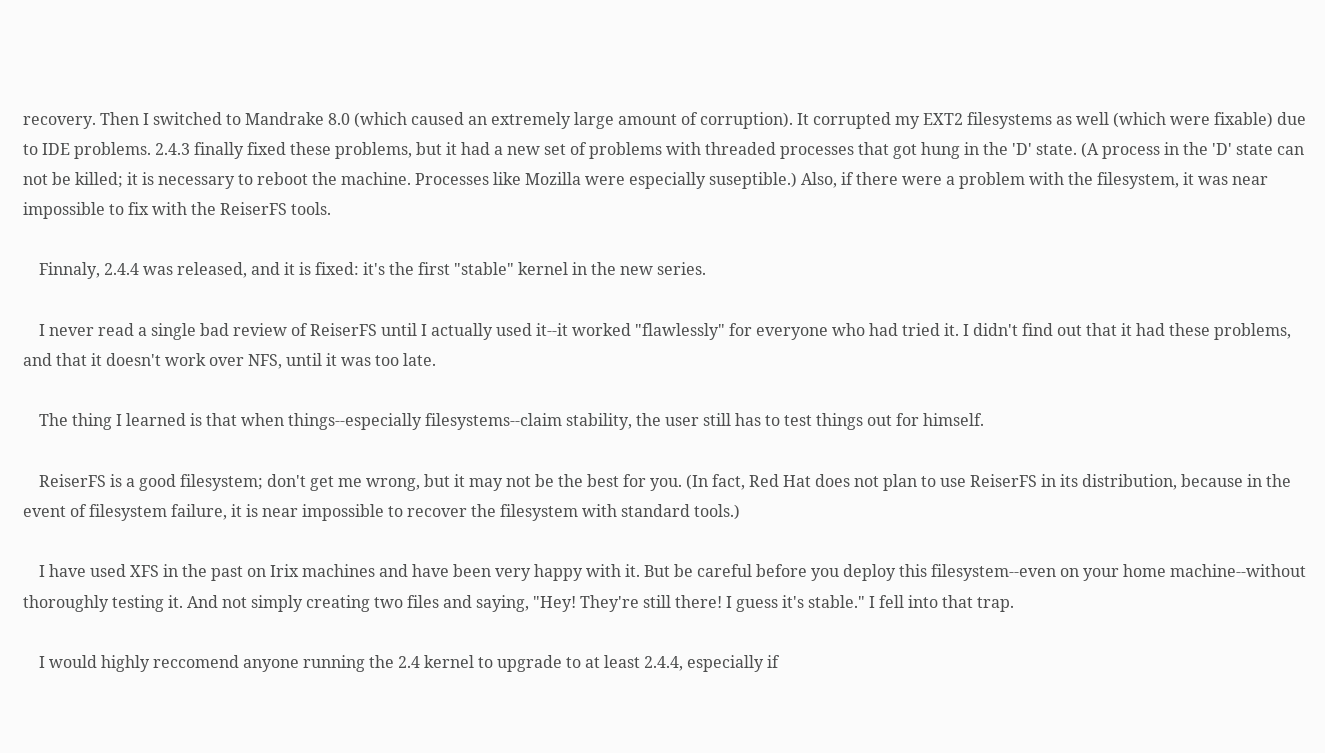recovery. Then I switched to Mandrake 8.0 (which caused an extremely large amount of corruption). It corrupted my EXT2 filesystems as well (which were fixable) due to IDE problems. 2.4.3 finally fixed these problems, but it had a new set of problems with threaded processes that got hung in the 'D' state. (A process in the 'D' state can not be killed; it is necessary to reboot the machine. Processes like Mozilla were especially suseptible.) Also, if there were a problem with the filesystem, it was near impossible to fix with the ReiserFS tools.

    Finnaly, 2.4.4 was released, and it is fixed: it's the first "stable" kernel in the new series.

    I never read a single bad review of ReiserFS until I actually used it--it worked "flawlessly" for everyone who had tried it. I didn't find out that it had these problems, and that it doesn't work over NFS, until it was too late.

    The thing I learned is that when things--especially filesystems--claim stability, the user still has to test things out for himself.

    ReiserFS is a good filesystem; don't get me wrong, but it may not be the best for you. (In fact, Red Hat does not plan to use ReiserFS in its distribution, because in the event of filesystem failure, it is near impossible to recover the filesystem with standard tools.)

    I have used XFS in the past on Irix machines and have been very happy with it. But be careful before you deploy this filesystem--even on your home machine--without thoroughly testing it. And not simply creating two files and saying, "Hey! They're still there! I guess it's stable." I fell into that trap.

    I would highly reccomend anyone running the 2.4 kernel to upgrade to at least 2.4.4, especially if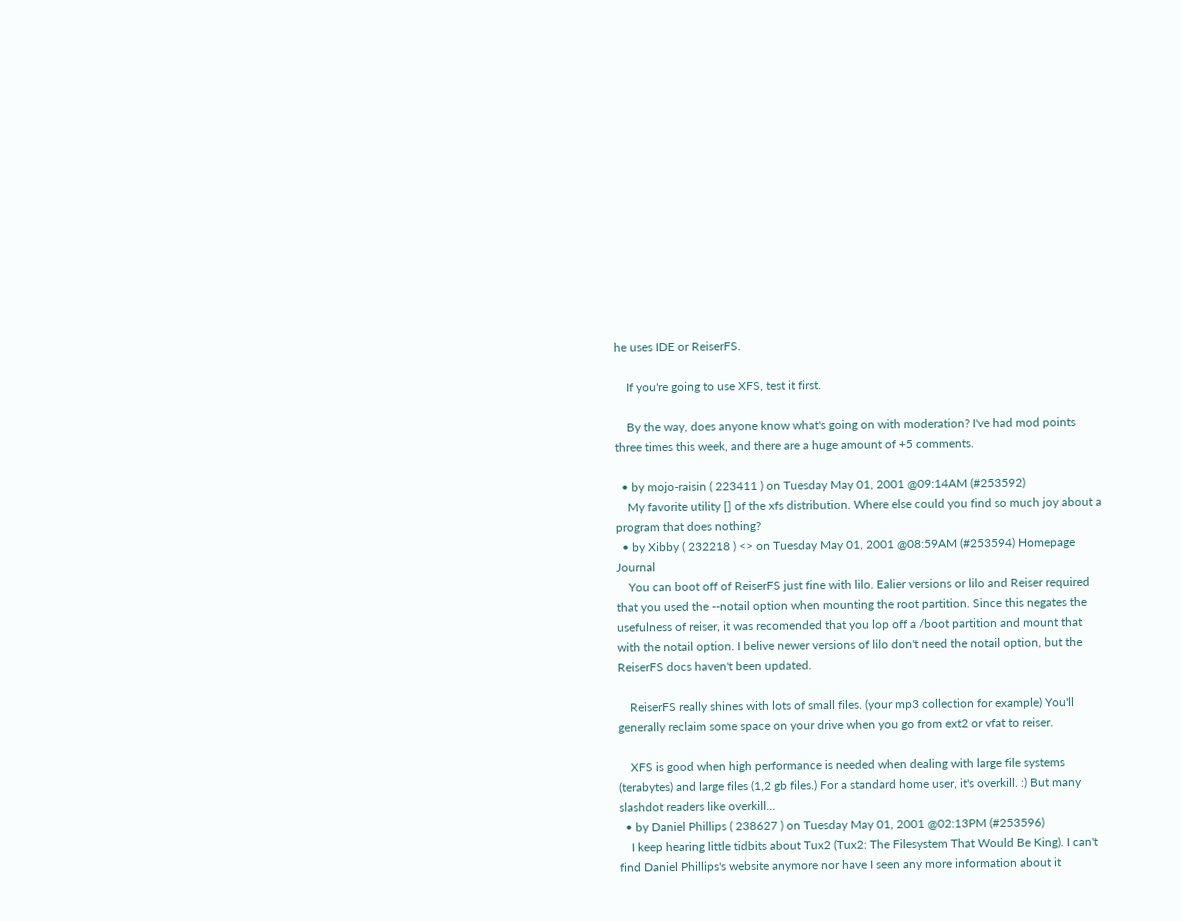he uses IDE or ReiserFS.

    If you're going to use XFS, test it first.

    By the way, does anyone know what's going on with moderation? I've had mod points three times this week, and there are a huge amount of +5 comments.

  • by mojo-raisin ( 223411 ) on Tuesday May 01, 2001 @09:14AM (#253592)
    My favorite utility [] of the xfs distribution. Where else could you find so much joy about a program that does nothing?
  • by Xibby ( 232218 ) <> on Tuesday May 01, 2001 @08:59AM (#253594) Homepage Journal
    You can boot off of ReiserFS just fine with lilo. Ealier versions or lilo and Reiser required that you used the --notail option when mounting the root partition. Since this negates the usefulness of reiser, it was recomended that you lop off a /boot partition and mount that with the notail option. I belive newer versions of lilo don't need the notail option, but the ReiserFS docs haven't been updated.

    ReiserFS really shines with lots of small files. (your mp3 collection for example) You'll generally reclaim some space on your drive when you go from ext2 or vfat to reiser.

    XFS is good when high performance is needed when dealing with large file systems (terabytes) and large files (1,2 gb files.) For a standard home user, it's overkill. :) But many slashdot readers like overkill...
  • by Daniel Phillips ( 238627 ) on Tuesday May 01, 2001 @02:13PM (#253596)
    I keep hearing little tidbits about Tux2 (Tux2: The Filesystem That Would Be King). I can't find Daniel Phillips's website anymore nor have I seen any more information about it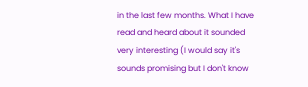in the last few months. What I have read and heard about it sounded very interesting (I would say it's sounds promising but I don't know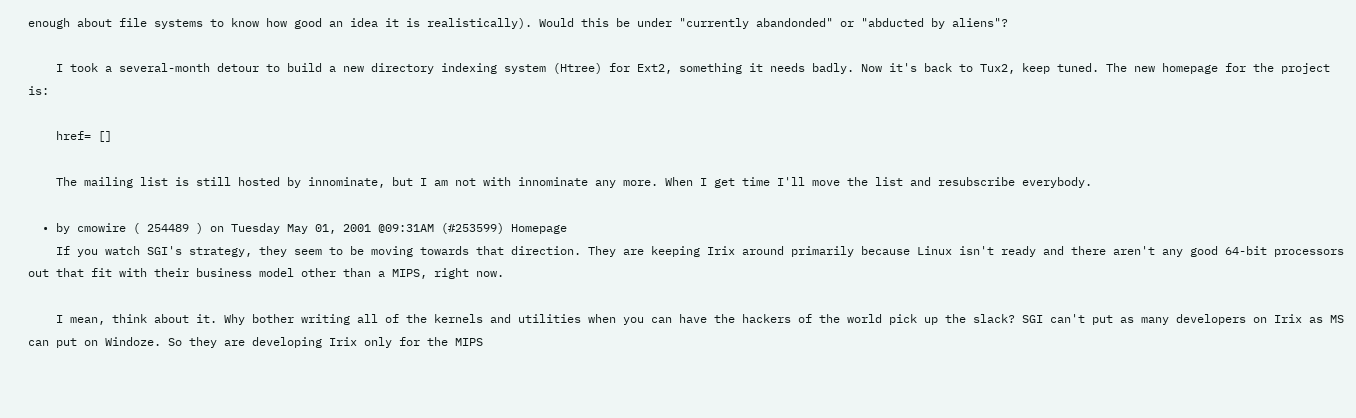enough about file systems to know how good an idea it is realistically). Would this be under "currently abandonded" or "abducted by aliens"?

    I took a several-month detour to build a new directory indexing system (Htree) for Ext2, something it needs badly. Now it's back to Tux2, keep tuned. The new homepage for the project is:

    href= []

    The mailing list is still hosted by innominate, but I am not with innominate any more. When I get time I'll move the list and resubscribe everybody.

  • by cmowire ( 254489 ) on Tuesday May 01, 2001 @09:31AM (#253599) Homepage
    If you watch SGI's strategy, they seem to be moving towards that direction. They are keeping Irix around primarily because Linux isn't ready and there aren't any good 64-bit processors out that fit with their business model other than a MIPS, right now.

    I mean, think about it. Why bother writing all of the kernels and utilities when you can have the hackers of the world pick up the slack? SGI can't put as many developers on Irix as MS can put on Windoze. So they are developing Irix only for the MIPS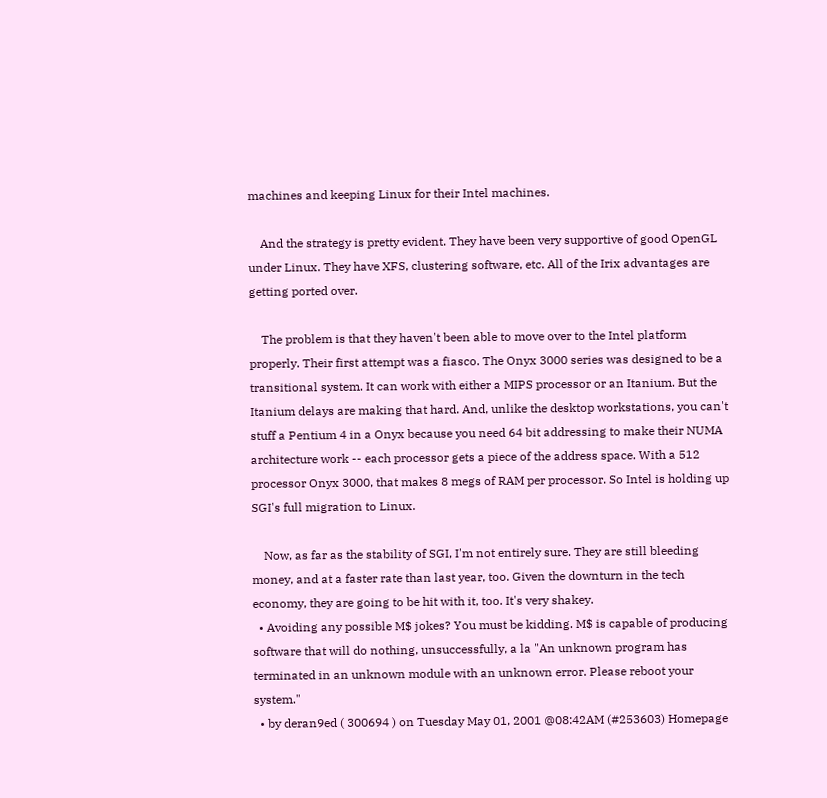machines and keeping Linux for their Intel machines.

    And the strategy is pretty evident. They have been very supportive of good OpenGL under Linux. They have XFS, clustering software, etc. All of the Irix advantages are getting ported over.

    The problem is that they haven't been able to move over to the Intel platform properly. Their first attempt was a fiasco. The Onyx 3000 series was designed to be a transitional system. It can work with either a MIPS processor or an Itanium. But the Itanium delays are making that hard. And, unlike the desktop workstations, you can't stuff a Pentium 4 in a Onyx because you need 64 bit addressing to make their NUMA architecture work -- each processor gets a piece of the address space. With a 512 processor Onyx 3000, that makes 8 megs of RAM per processor. So Intel is holding up SGI's full migration to Linux.

    Now, as far as the stability of SGI, I'm not entirely sure. They are still bleeding money, and at a faster rate than last year, too. Given the downturn in the tech economy, they are going to be hit with it, too. It's very shakey.
  • Avoiding any possible M$ jokes? You must be kidding. M$ is capable of producing software that will do nothing, unsuccessfully, a la "An unknown program has terminated in an unknown module with an unknown error. Please reboot your system."
  • by deran9ed ( 300694 ) on Tuesday May 01, 2001 @08:42AM (#253603) Homepage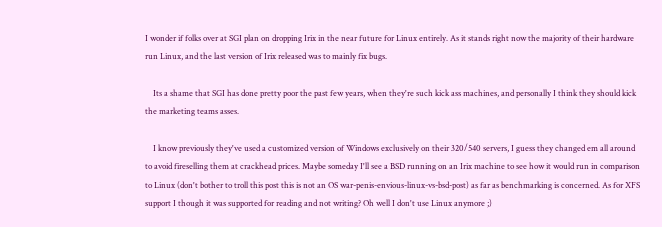I wonder if folks over at SGI plan on dropping Irix in the near future for Linux entirely. As it stands right now the majority of their hardware run Linux, and the last version of Irix released was to mainly fix bugs.

    Its a shame that SGI has done pretty poor the past few years, when they're such kick ass machines, and personally I think they should kick the marketing teams asses.

    I know previously they've used a customized version of Windows exclusively on their 320/540 servers, I guess they changed em all around to avoid fireselling them at crackhead prices. Maybe someday I'll see a BSD running on an Irix machine to see how it would run in comparison to Linux (don't bother to troll this post this is not an OS war-penis-envious-linux-vs-bsd-post) as far as benchmarking is concerned. As for XFS support I though it was supported for reading and not writing? Oh well I don't use Linux anymore ;)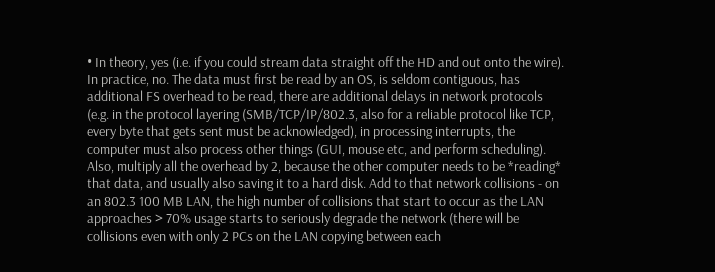• In theory, yes (i.e. if you could stream data straight off the HD and out onto the wire). In practice, no. The data must first be read by an OS, is seldom contiguous, has additional FS overhead to be read, there are additional delays in network protocols (e.g. in the protocol layering (SMB/TCP/IP/802.3, also for a reliable protocol like TCP, every byte that gets sent must be acknowledged), in processing interrupts, the computer must also process other things (GUI, mouse etc, and perform scheduling). Also, multiply all the overhead by 2, because the other computer needs to be *reading* that data, and usually also saving it to a hard disk. Add to that network collisions - on an 802.3 100 MB LAN, the high number of collisions that start to occur as the LAN approaches > 70% usage starts to seriously degrade the network (there will be collisions even with only 2 PCs on the LAN copying between each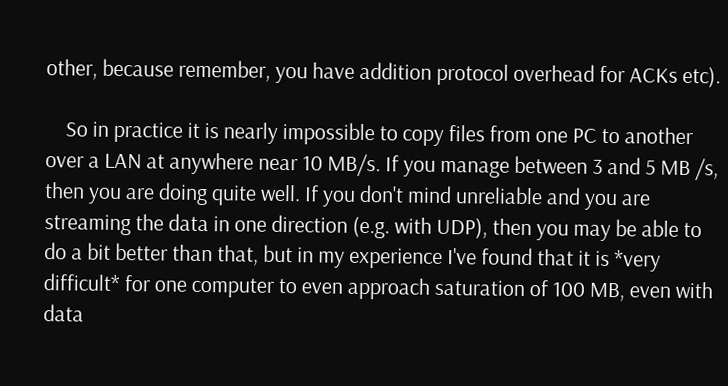other, because remember, you have addition protocol overhead for ACKs etc).

    So in practice it is nearly impossible to copy files from one PC to another over a LAN at anywhere near 10 MB/s. If you manage between 3 and 5 MB /s, then you are doing quite well. If you don't mind unreliable and you are streaming the data in one direction (e.g. with UDP), then you may be able to do a bit better than that, but in my experience I've found that it is *very difficult* for one computer to even approach saturation of 100 MB, even with data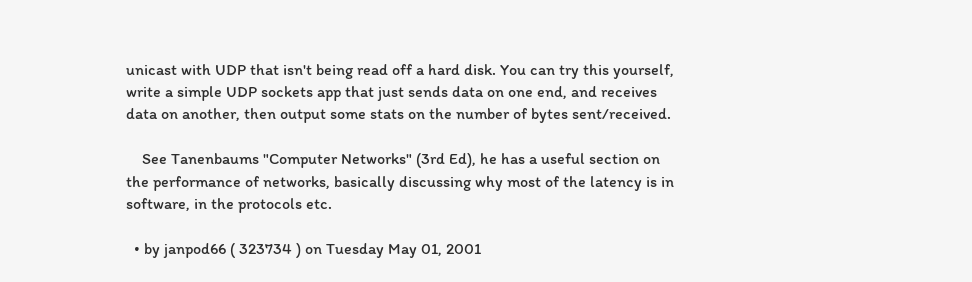unicast with UDP that isn't being read off a hard disk. You can try this yourself, write a simple UDP sockets app that just sends data on one end, and receives data on another, then output some stats on the number of bytes sent/received.

    See Tanenbaums "Computer Networks" (3rd Ed), he has a useful section on the performance of networks, basically discussing why most of the latency is in software, in the protocols etc.

  • by janpod66 ( 323734 ) on Tuesday May 01, 2001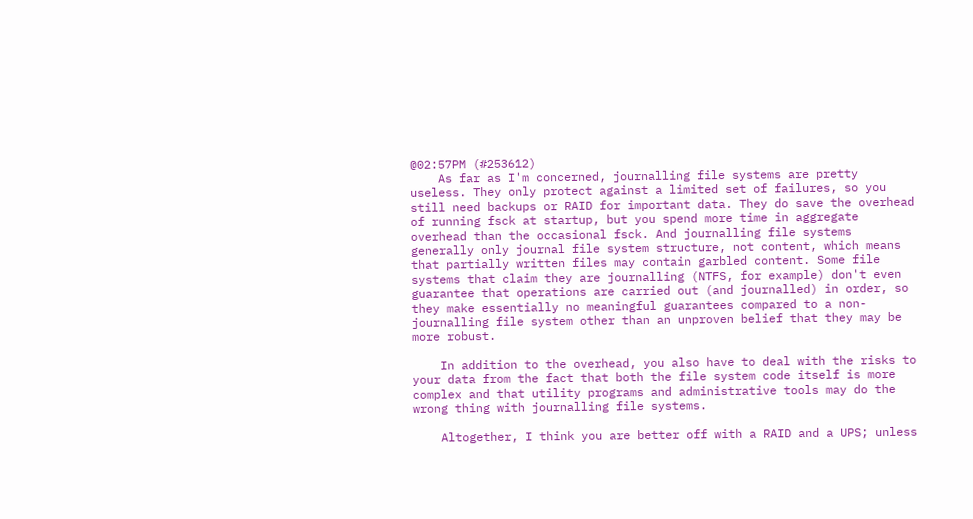@02:57PM (#253612)
    As far as I'm concerned, journalling file systems are pretty useless. They only protect against a limited set of failures, so you still need backups or RAID for important data. They do save the overhead of running fsck at startup, but you spend more time in aggregate overhead than the occasional fsck. And journalling file systems generally only journal file system structure, not content, which means that partially written files may contain garbled content. Some file systems that claim they are journalling (NTFS, for example) don't even guarantee that operations are carried out (and journalled) in order, so they make essentially no meaningful guarantees compared to a non-journalling file system other than an unproven belief that they may be more robust.

    In addition to the overhead, you also have to deal with the risks to your data from the fact that both the file system code itself is more complex and that utility programs and administrative tools may do the wrong thing with journalling file systems.

    Altogether, I think you are better off with a RAID and a UPS; unless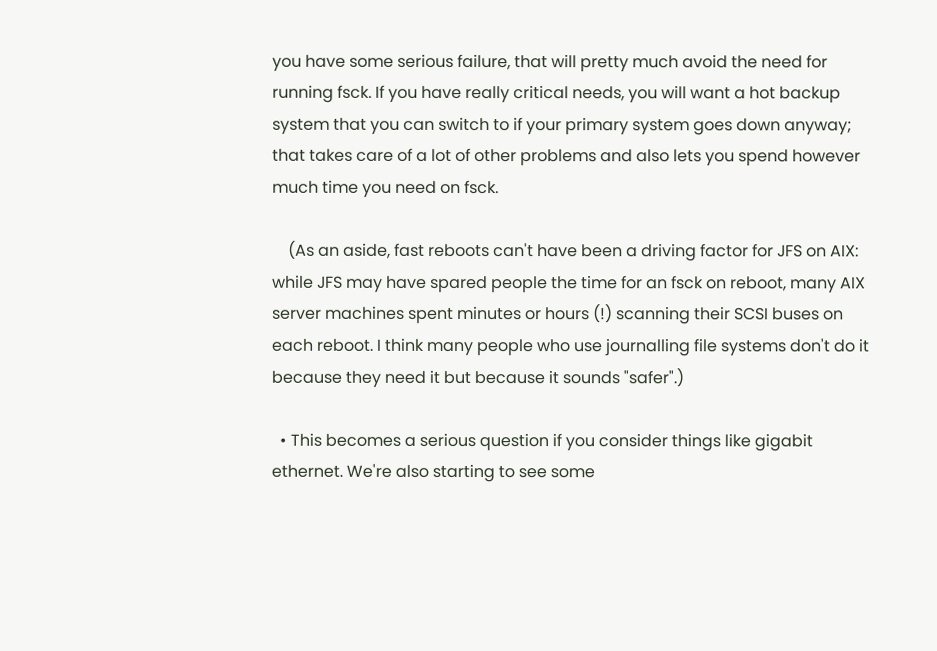you have some serious failure, that will pretty much avoid the need for running fsck. If you have really critical needs, you will want a hot backup system that you can switch to if your primary system goes down anyway; that takes care of a lot of other problems and also lets you spend however much time you need on fsck.

    (As an aside, fast reboots can't have been a driving factor for JFS on AIX: while JFS may have spared people the time for an fsck on reboot, many AIX server machines spent minutes or hours (!) scanning their SCSI buses on each reboot. I think many people who use journalling file systems don't do it because they need it but because it sounds "safer".)

  • This becomes a serious question if you consider things like gigabit ethernet. We're also starting to see some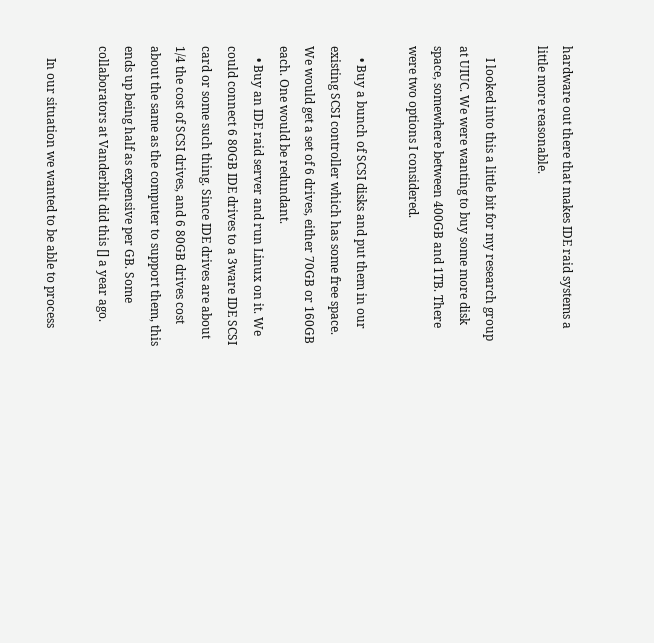hardware out there that makes IDE raid systems a little more reasonable.

    I looked into this a little bit for my research group at UIUC. We were wanting to buy some more disk space, somewhere between 400GB and 1TB. There were two options I considered.

    • Buy a bunch of SCSI disks and put them in our existing SCSI controller which has some free space. We would get a set of 6 drives, either 70GB or 160GB each. One would be redundant.
    • Buy an IDE raid server and run Linux on it. We could connect 6 80GB IDE drives to a 3ware IDE SCSI card or some such thing. Since IDE drives are about 1/4 the cost of SCSI drives, and 6 80GB drives cost about the same as the computer to support them, this ends up being half as expensive per GB. Some collaborators at Vanderbilt did this [] a year ago.

    In our situation we wanted to be able to process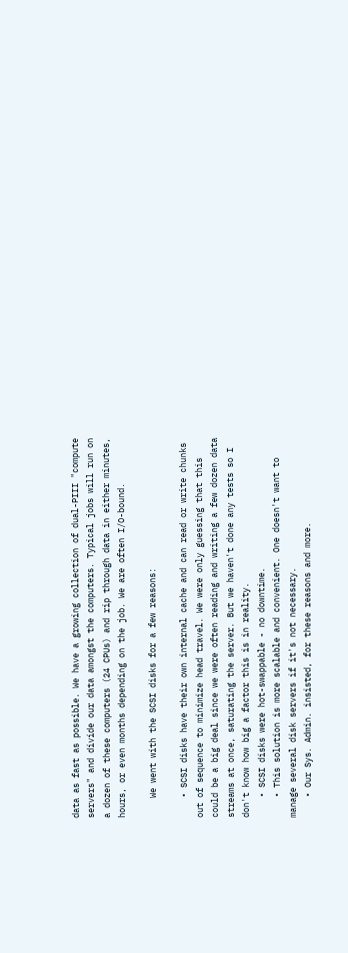data as fast as possible. We have a growing collection of dual-PIII "compute servers" and divide our data amongst the computers. Typical jobs will run on a dozen of these computers (24 CPUs) and rip through data in either minutes, hours, or even months depending on the job. We are often I/O-bound.

    We went with the SCSI disks for a few reasons:

    • SCSI disks have their own internal cache and can read or write chunks out of sequence to minimize head travel. We were only guessing that this could be a big deal since we were often reading and writing a few dozen data streams at once, saturating the server. But we haven't done any tests so I don't know how big a factor this is in reality.
    • SCSI disks were hot-swappable - no downtime.
    • This solution is more scalable and convenient. One doesn't want to manage several disk servers if it's not necessary.
    • Our Sys. Admin. insisted, for these reasons and more.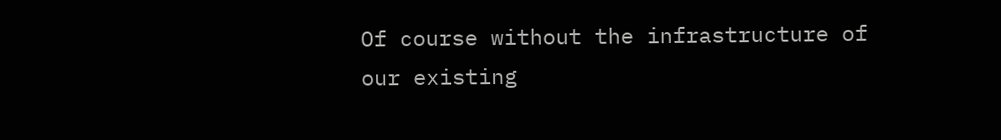Of course without the infrastructure of our existing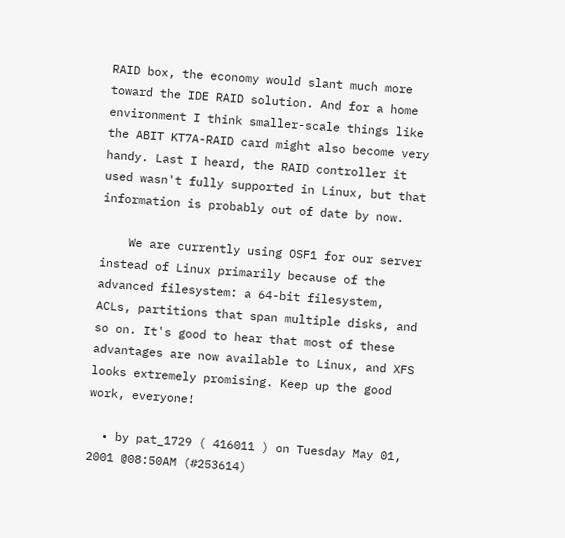RAID box, the economy would slant much more toward the IDE RAID solution. And for a home environment I think smaller-scale things like the ABIT KT7A-RAID card might also become very handy. Last I heard, the RAID controller it used wasn't fully supported in Linux, but that information is probably out of date by now.

    We are currently using OSF1 for our server instead of Linux primarily because of the advanced filesystem: a 64-bit filesystem, ACLs, partitions that span multiple disks, and so on. It's good to hear that most of these advantages are now available to Linux, and XFS looks extremely promising. Keep up the good work, everyone!

  • by pat_1729 ( 416011 ) on Tuesday May 01, 2001 @08:50AM (#253614)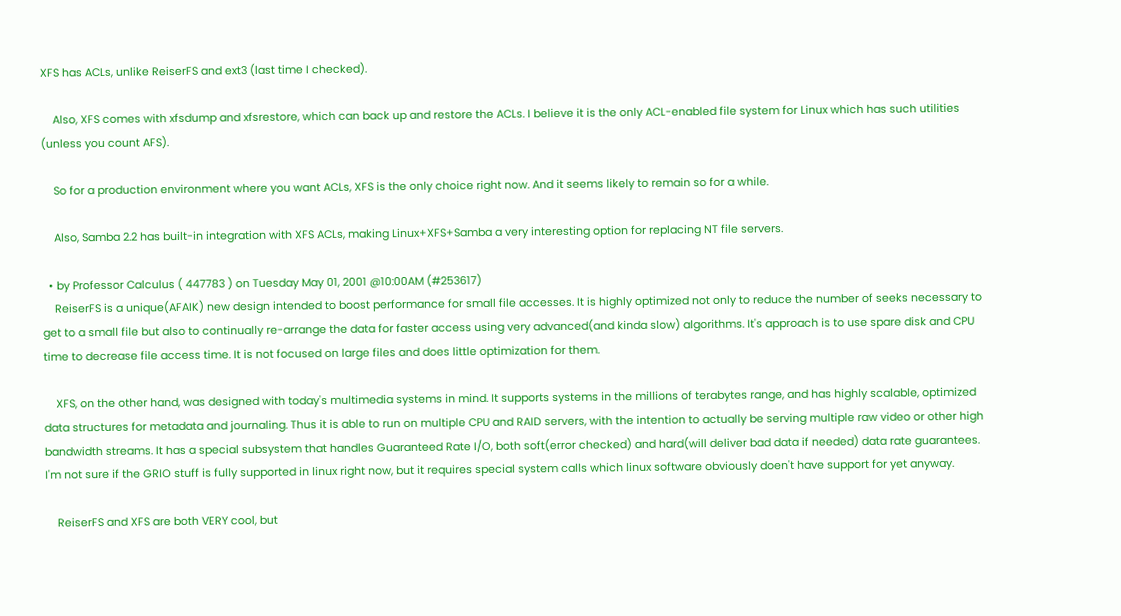XFS has ACLs, unlike ReiserFS and ext3 (last time I checked).

    Also, XFS comes with xfsdump and xfsrestore, which can back up and restore the ACLs. I believe it is the only ACL-enabled file system for Linux which has such utilities (unless you count AFS).

    So for a production environment where you want ACLs, XFS is the only choice right now. And it seems likely to remain so for a while.

    Also, Samba 2.2 has built-in integration with XFS ACLs, making Linux+XFS+Samba a very interesting option for replacing NT file servers.

  • by Professor Calculus ( 447783 ) on Tuesday May 01, 2001 @10:00AM (#253617)
    ReiserFS is a unique(AFAIK) new design intended to boost performance for small file accesses. It is highly optimized not only to reduce the number of seeks necessary to get to a small file but also to continually re-arrange the data for faster access using very advanced(and kinda slow) algorithms. It's approach is to use spare disk and CPU time to decrease file access time. It is not focused on large files and does little optimization for them.

    XFS, on the other hand, was designed with today's multimedia systems in mind. It supports systems in the millions of terabytes range, and has highly scalable, optimized data structures for metadata and journaling. Thus it is able to run on multiple CPU and RAID servers, with the intention to actually be serving multiple raw video or other high bandwidth streams. It has a special subsystem that handles Guaranteed Rate I/O, both soft(error checked) and hard(will deliver bad data if needed) data rate guarantees. I'm not sure if the GRIO stuff is fully supported in linux right now, but it requires special system calls which linux software obviously doen't have support for yet anyway.

    ReiserFS and XFS are both VERY cool, but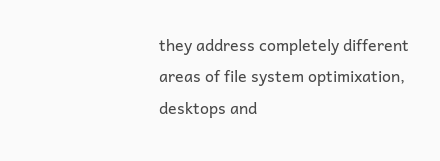they address completely different areas of file system optimixation, desktops and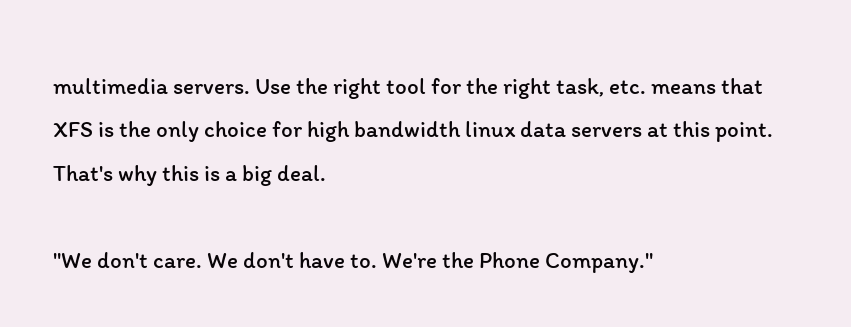multimedia servers. Use the right tool for the right task, etc. means that XFS is the only choice for high bandwidth linux data servers at this point. That's why this is a big deal.

"We don't care. We don't have to. We're the Phone Company."